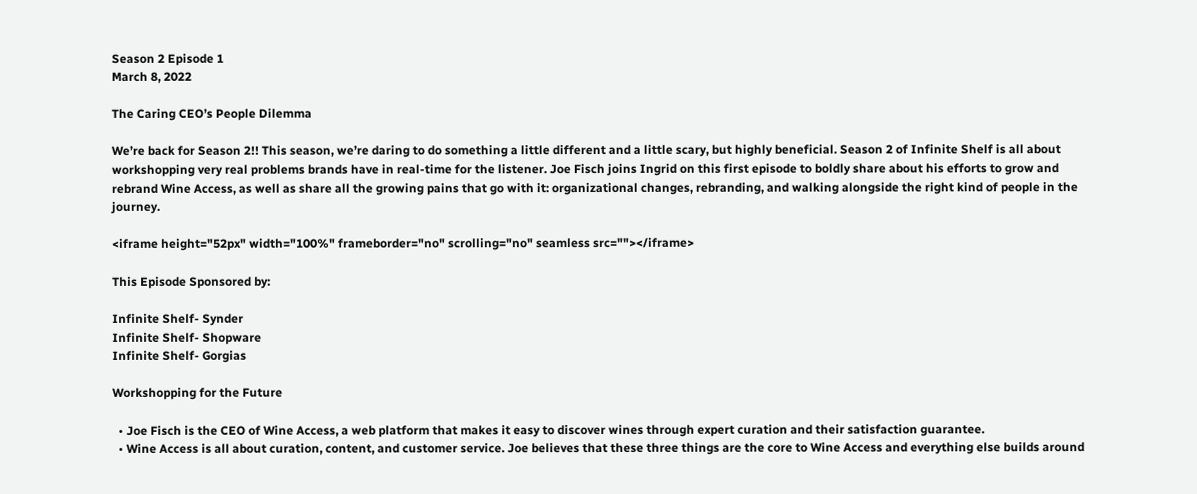Season 2 Episode 1
March 8, 2022

The Caring CEO’s People Dilemma

We’re back for Season 2!! This season, we’re daring to do something a little different and a little scary, but highly beneficial. Season 2 of Infinite Shelf is all about workshopping very real problems brands have in real-time for the listener. Joe Fisch joins Ingrid on this first episode to boldly share about his efforts to grow and rebrand Wine Access, as well as share all the growing pains that go with it: organizational changes, rebranding, and walking alongside the right kind of people in the journey.

<iframe height="52px" width="100%" frameborder="no" scrolling="no" seamless src=""></iframe>

This Episode Sponsored by:

Infinite Shelf- Synder
Infinite Shelf- Shopware
Infinite Shelf- Gorgias

Workshopping for the Future

  • Joe Fisch is the CEO of Wine Access, a web platform that makes it easy to discover wines through expert curation and their satisfaction guarantee.
  • Wine Access is all about curation, content, and customer service. Joe believes that these three things are the core to Wine Access and everything else builds around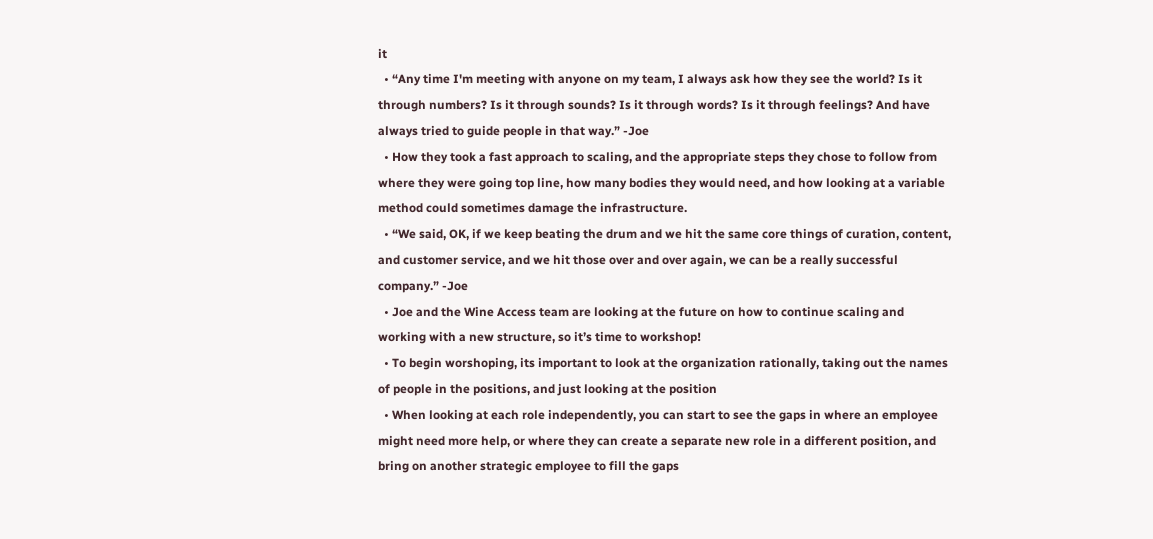it
  • “Any time I'm meeting with anyone on my team, I always ask how they see the world? Is it through numbers? Is it through sounds? Is it through words? Is it through feelings? And have always tried to guide people in that way.” -Joe
  • How they took a fast approach to scaling, and the appropriate steps they chose to follow from where they were going top line, how many bodies they would need, and how looking at a variable method could sometimes damage the infrastructure.
  • “We said, OK, if we keep beating the drum and we hit the same core things of curation, content, and customer service, and we hit those over and over again, we can be a really successful company.” -Joe
  • Joe and the Wine Access team are looking at the future on how to continue scaling and working with a new structure, so it’s time to workshop!
  • To begin worshoping, its important to look at the organization rationally, taking out the names of people in the positions, and just looking at the position
  • When looking at each role independently, you can start to see the gaps in where an employee might need more help, or where they can create a separate new role in a different position, and bring on another strategic employee to fill the gaps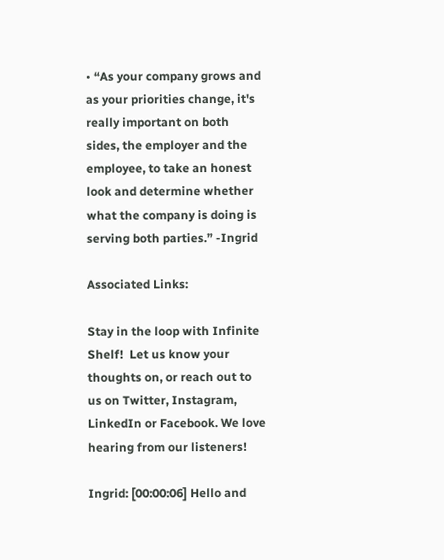• “As your company grows and as your priorities change, it's really important on both sides, the employer and the employee, to take an honest look and determine whether what the company is doing is serving both parties.” -Ingrid

Associated Links:

Stay in the loop with Infinite Shelf!  Let us know your thoughts on, or reach out to us on Twitter, Instagram, LinkedIn or Facebook. We love hearing from our listeners!

Ingrid: [00:00:06] Hello and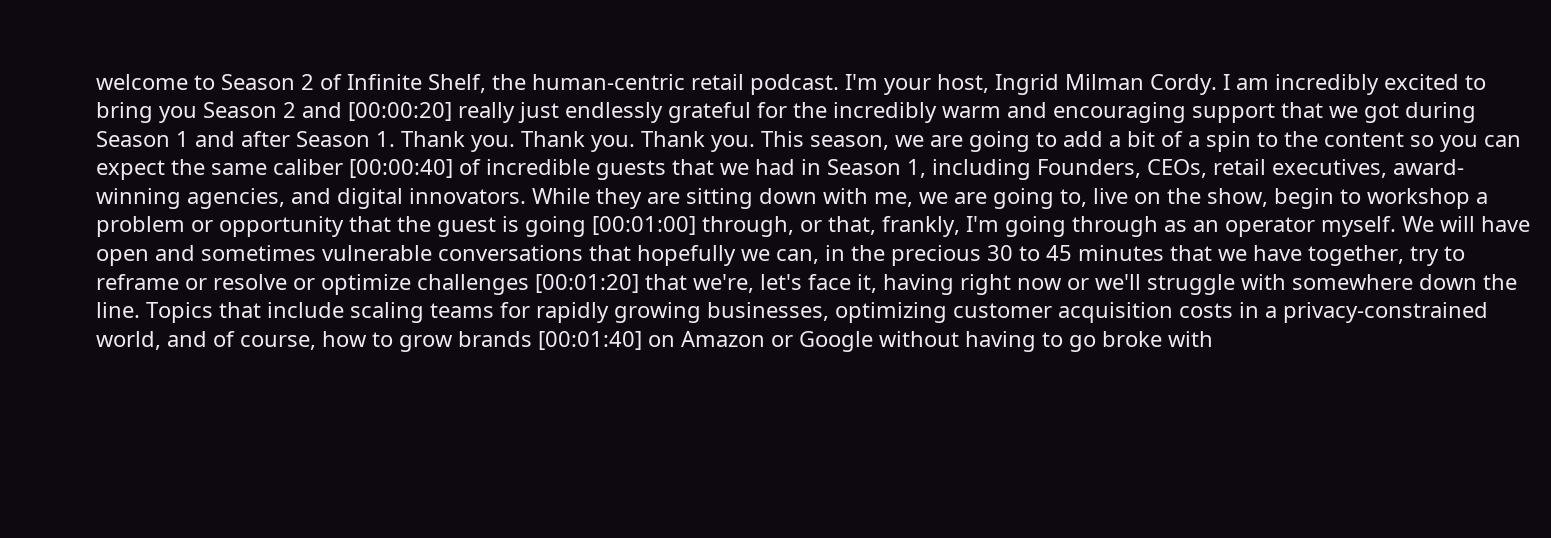welcome to Season 2 of Infinite Shelf, the human-centric retail podcast. I'm your host, Ingrid Milman Cordy. I am incredibly excited to bring you Season 2 and [00:00:20] really just endlessly grateful for the incredibly warm and encouraging support that we got during Season 1 and after Season 1. Thank you. Thank you. Thank you. This season, we are going to add a bit of a spin to the content so you can expect the same caliber [00:00:40] of incredible guests that we had in Season 1, including Founders, CEOs, retail executives, award-winning agencies, and digital innovators. While they are sitting down with me, we are going to, live on the show, begin to workshop a problem or opportunity that the guest is going [00:01:00] through, or that, frankly, I'm going through as an operator myself. We will have open and sometimes vulnerable conversations that hopefully we can, in the precious 30 to 45 minutes that we have together, try to reframe or resolve or optimize challenges [00:01:20] that we're, let's face it, having right now or we'll struggle with somewhere down the line. Topics that include scaling teams for rapidly growing businesses, optimizing customer acquisition costs in a privacy-constrained world, and of course, how to grow brands [00:01:40] on Amazon or Google without having to go broke with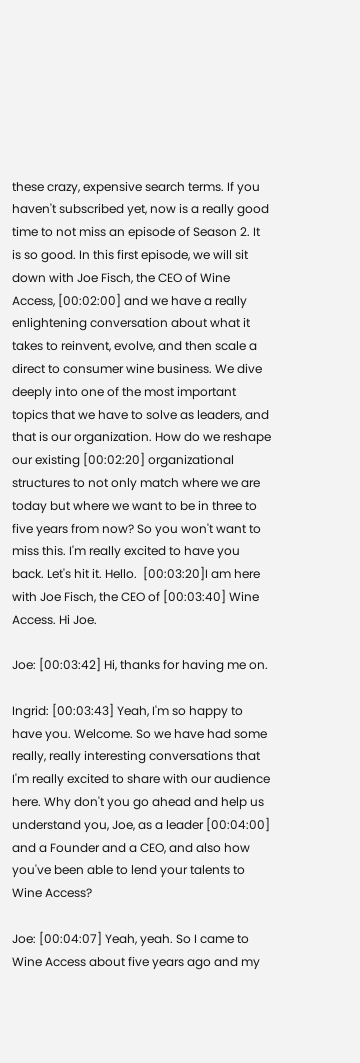these crazy, expensive search terms. If you haven't subscribed yet, now is a really good time to not miss an episode of Season 2. It is so good. In this first episode, we will sit down with Joe Fisch, the CEO of Wine Access, [00:02:00] and we have a really enlightening conversation about what it takes to reinvent, evolve, and then scale a direct to consumer wine business. We dive deeply into one of the most important topics that we have to solve as leaders, and that is our organization. How do we reshape our existing [00:02:20] organizational structures to not only match where we are today but where we want to be in three to five years from now? So you won't want to miss this. I'm really excited to have you back. Let's hit it. Hello.  [00:03:20]I am here with Joe Fisch, the CEO of [00:03:40] Wine Access. Hi Joe.

Joe: [00:03:42] Hi, thanks for having me on.

Ingrid: [00:03:43] Yeah, I'm so happy to have you. Welcome. So we have had some really, really interesting conversations that I'm really excited to share with our audience here. Why don't you go ahead and help us understand you, Joe, as a leader [00:04:00] and a Founder and a CEO, and also how you've been able to lend your talents to Wine Access?

Joe: [00:04:07] Yeah, yeah. So I came to Wine Access about five years ago and my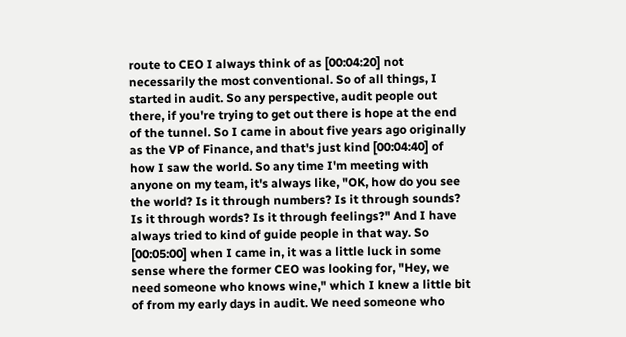route to CEO I always think of as [00:04:20] not necessarily the most conventional. So of all things, I started in audit. So any perspective, audit people out there, if you're trying to get out there is hope at the end of the tunnel. So I came in about five years ago originally as the VP of Finance, and that's just kind [00:04:40] of how I saw the world. So any time I'm meeting with anyone on my team, it's always like, "OK, how do you see the world? Is it through numbers? Is it through sounds? Is it through words? Is it through feelings?" And I have always tried to kind of guide people in that way. So [00:05:00] when I came in, it was a little luck in some sense where the former CEO was looking for, "Hey, we need someone who knows wine," which I knew a little bit of from my early days in audit. We need someone who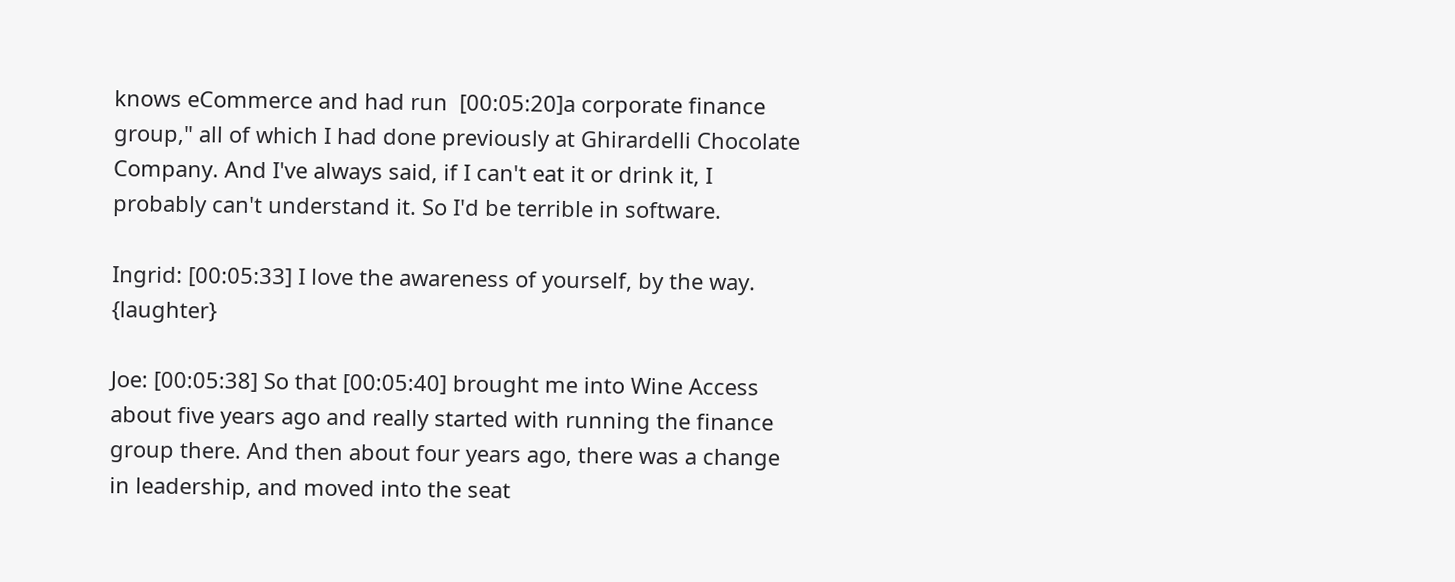knows eCommerce and had run  [00:05:20]a corporate finance group," all of which I had done previously at Ghirardelli Chocolate Company. And I've always said, if I can't eat it or drink it, I probably can't understand it. So I'd be terrible in software.

Ingrid: [00:05:33] I love the awareness of yourself, by the way. {laughter}

Joe: [00:05:38] So that [00:05:40] brought me into Wine Access about five years ago and really started with running the finance group there. And then about four years ago, there was a change in leadership, and moved into the seat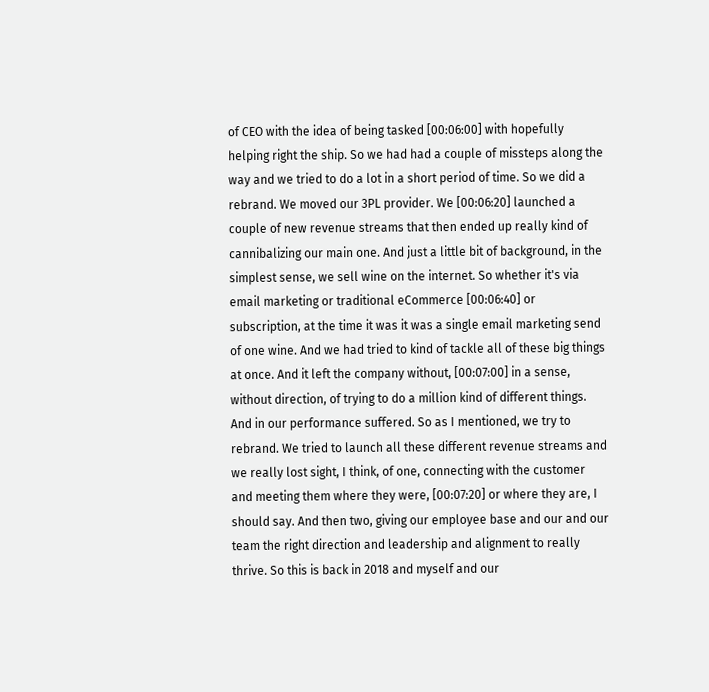of CEO with the idea of being tasked [00:06:00] with hopefully helping right the ship. So we had had a couple of missteps along the way and we tried to do a lot in a short period of time. So we did a rebrand. We moved our 3PL provider. We [00:06:20] launched a couple of new revenue streams that then ended up really kind of cannibalizing our main one. And just a little bit of background, in the simplest sense, we sell wine on the internet. So whether it's via email marketing or traditional eCommerce [00:06:40] or subscription, at the time it was it was a single email marketing send of one wine. And we had tried to kind of tackle all of these big things at once. And it left the company without, [00:07:00] in a sense, without direction, of trying to do a million kind of different things. And in our performance suffered. So as I mentioned, we try to rebrand. We tried to launch all these different revenue streams and we really lost sight, I think, of one, connecting with the customer and meeting them where they were, [00:07:20] or where they are, I should say. And then two, giving our employee base and our and our team the right direction and leadership and alignment to really thrive. So this is back in 2018 and myself and our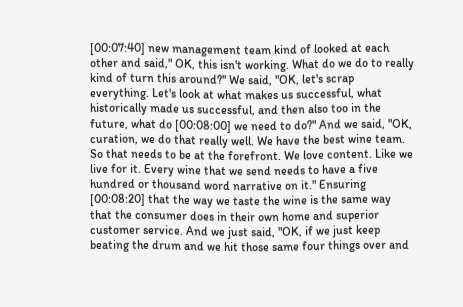[00:07:40] new management team kind of looked at each other and said," OK, this isn't working. What do we do to really kind of turn this around?" We said, "OK, let's scrap everything. Let's look at what makes us successful, what historically made us successful, and then also too in the future, what do [00:08:00] we need to do?" And we said, "OK, curation, we do that really well. We have the best wine team. So that needs to be at the forefront. We love content. Like we live for it. Every wine that we send needs to have a five hundred or thousand word narrative on it." Ensuring [00:08:20] that the way we taste the wine is the same way that the consumer does in their own home and superior customer service. And we just said, "OK, if we just keep beating the drum and we hit those same four things over and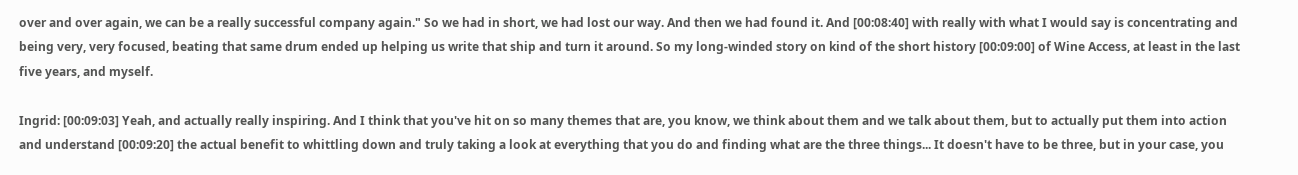over and over again, we can be a really successful company again." So we had in short, we had lost our way. And then we had found it. And [00:08:40] with really with what I would say is concentrating and being very, very focused, beating that same drum ended up helping us write that ship and turn it around. So my long-winded story on kind of the short history [00:09:00] of Wine Access, at least in the last five years, and myself.

Ingrid: [00:09:03] Yeah, and actually really inspiring. And I think that you've hit on so many themes that are, you know, we think about them and we talk about them, but to actually put them into action and understand [00:09:20] the actual benefit to whittling down and truly taking a look at everything that you do and finding what are the three things... It doesn't have to be three, but in your case, you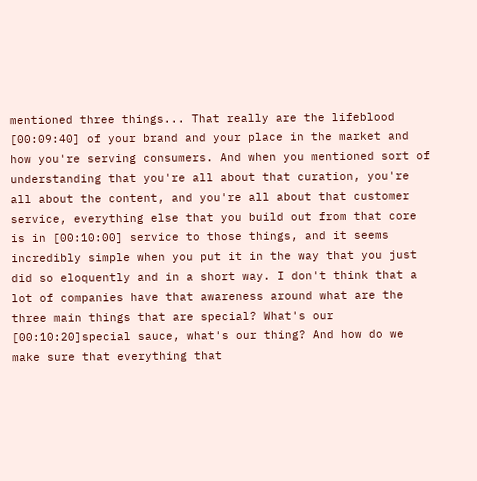mentioned three things... That really are the lifeblood [00:09:40] of your brand and your place in the market and how you're serving consumers. And when you mentioned sort of understanding that you're all about that curation, you're all about the content, and you're all about that customer service, everything else that you build out from that core is in [00:10:00] service to those things, and it seems incredibly simple when you put it in the way that you just did so eloquently and in a short way. I don't think that a lot of companies have that awareness around what are the three main things that are special? What's our  [00:10:20]special sauce, what's our thing? And how do we make sure that everything that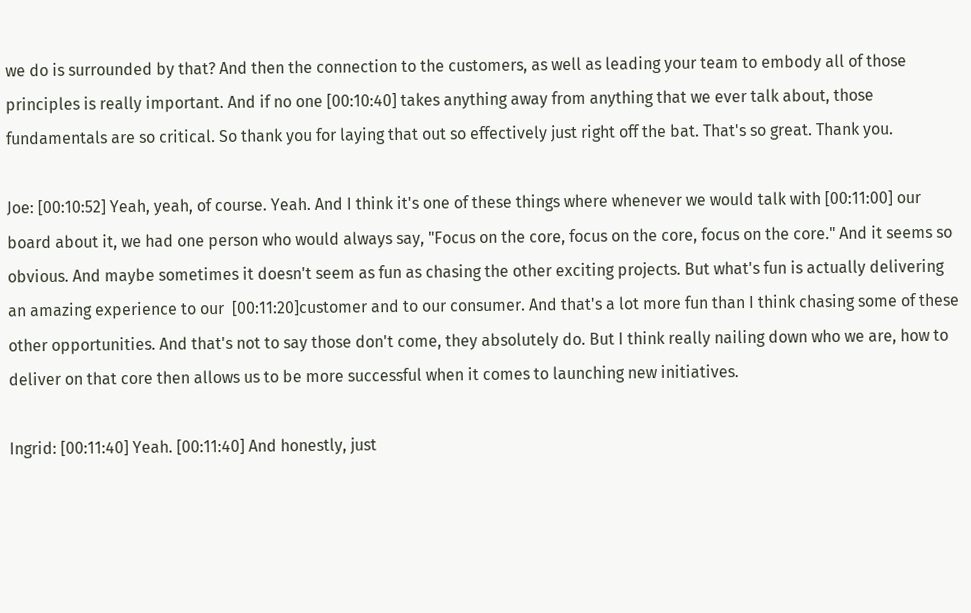we do is surrounded by that? And then the connection to the customers, as well as leading your team to embody all of those principles is really important. And if no one [00:10:40] takes anything away from anything that we ever talk about, those fundamentals are so critical. So thank you for laying that out so effectively just right off the bat. That's so great. Thank you.

Joe: [00:10:52] Yeah, yeah, of course. Yeah. And I think it's one of these things where whenever we would talk with [00:11:00] our board about it, we had one person who would always say, "Focus on the core, focus on the core, focus on the core." And it seems so obvious. And maybe sometimes it doesn't seem as fun as chasing the other exciting projects. But what's fun is actually delivering an amazing experience to our  [00:11:20]customer and to our consumer. And that's a lot more fun than I think chasing some of these other opportunities. And that's not to say those don't come, they absolutely do. But I think really nailing down who we are, how to deliver on that core then allows us to be more successful when it comes to launching new initiatives.

Ingrid: [00:11:40] Yeah. [00:11:40] And honestly, just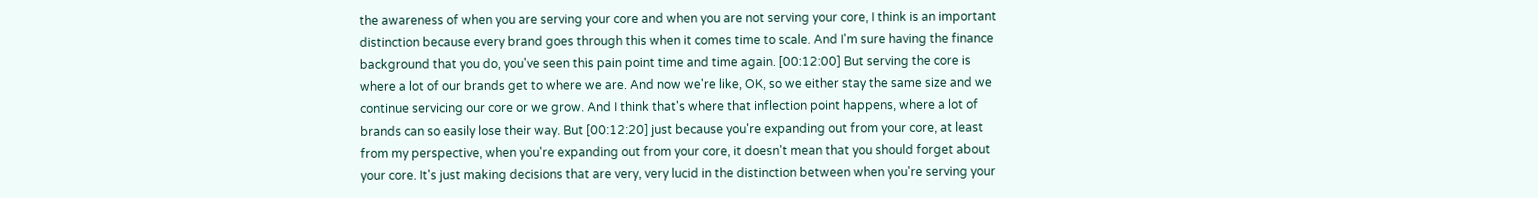the awareness of when you are serving your core and when you are not serving your core, I think is an important distinction because every brand goes through this when it comes time to scale. And I'm sure having the finance background that you do, you've seen this pain point time and time again. [00:12:00] But serving the core is where a lot of our brands get to where we are. And now we're like, OK, so we either stay the same size and we continue servicing our core or we grow. And I think that's where that inflection point happens, where a lot of brands can so easily lose their way. But [00:12:20] just because you're expanding out from your core, at least from my perspective, when you're expanding out from your core, it doesn't mean that you should forget about your core. It's just making decisions that are very, very lucid in the distinction between when you're serving your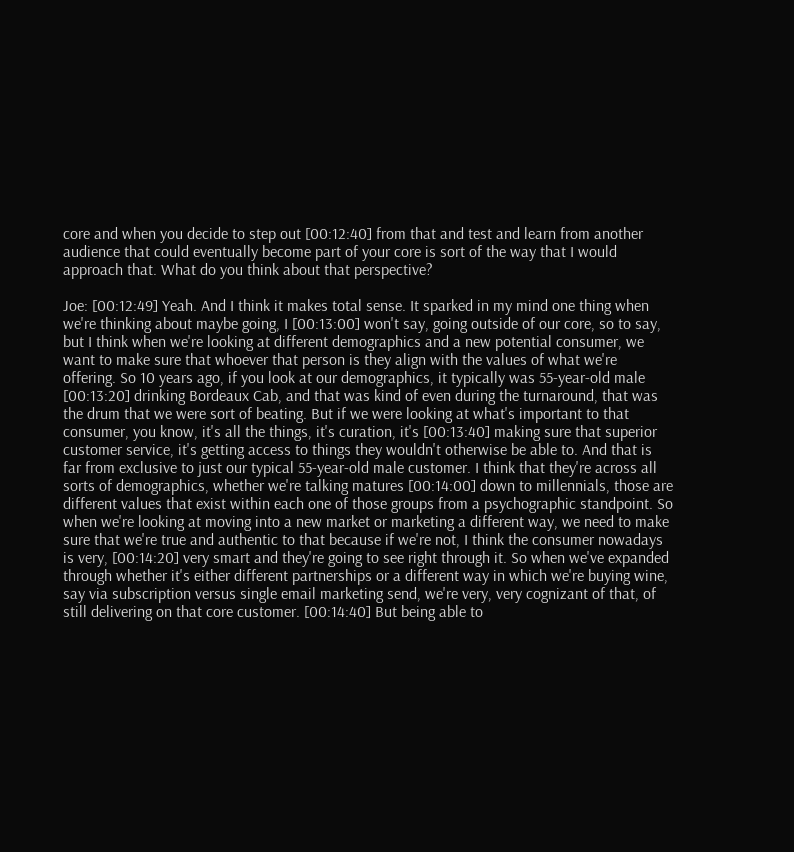core and when you decide to step out [00:12:40] from that and test and learn from another audience that could eventually become part of your core is sort of the way that I would approach that. What do you think about that perspective?

Joe: [00:12:49] Yeah. And I think it makes total sense. It sparked in my mind one thing when we're thinking about maybe going, I [00:13:00] won't say, going outside of our core, so to say, but I think when we're looking at different demographics and a new potential consumer, we want to make sure that whoever that person is they align with the values of what we're offering. So 10 years ago, if you look at our demographics, it typically was 55-year-old male [00:13:20] drinking Bordeaux Cab, and that was kind of even during the turnaround, that was the drum that we were sort of beating. But if we were looking at what's important to that consumer, you know, it's all the things, it's curation, it's [00:13:40] making sure that superior customer service, it's getting access to things they wouldn't otherwise be able to. And that is far from exclusive to just our typical 55-year-old male customer. I think that they're across all sorts of demographics, whether we're talking matures [00:14:00] down to millennials, those are different values that exist within each one of those groups from a psychographic standpoint. So when we're looking at moving into a new market or marketing a different way, we need to make sure that we're true and authentic to that because if we're not, I think the consumer nowadays is very, [00:14:20] very smart and they're going to see right through it. So when we've expanded through whether it's either different partnerships or a different way in which we're buying wine, say via subscription versus single email marketing send, we're very, very cognizant of that, of still delivering on that core customer. [00:14:40] But being able to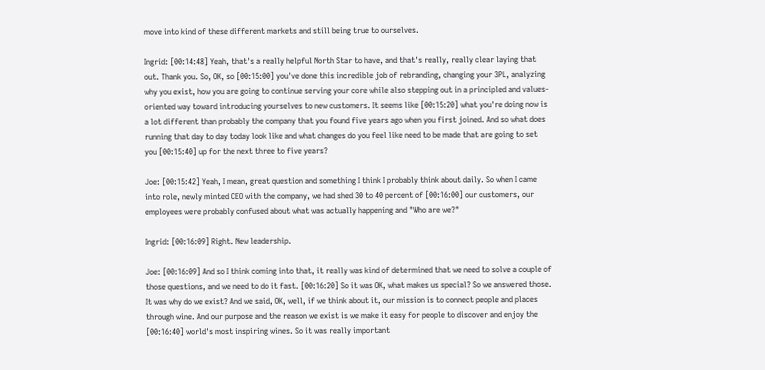move into kind of these different markets and still being true to ourselves.

Ingrid: [00:14:48] Yeah, that's a really helpful North Star to have, and that's really, really clear laying that out. Thank you. So, OK, so [00:15:00] you've done this incredible job of rebranding, changing your 3PL, analyzing why you exist, how you are going to continue serving your core while also stepping out in a principled and values-oriented way toward introducing yourselves to new customers. It seems like [00:15:20] what you're doing now is a lot different than probably the company that you found five years ago when you first joined. And so what does running that day to day today look like and what changes do you feel like need to be made that are going to set you [00:15:40] up for the next three to five years?

Joe: [00:15:42] Yeah, I mean, great question and something I think I probably think about daily. So when I came into role, newly minted CEO with the company, we had shed 30 to 40 percent of [00:16:00] our customers, our employees were probably confused about what was actually happening and "Who are we?"

Ingrid: [00:16:09] Right. New leadership.

Joe: [00:16:09] And so I think coming into that, it really was kind of determined that we need to solve a couple of those questions, and we need to do it fast. [00:16:20] So it was OK, what makes us special? So we answered those. It was why do we exist? And we said, OK, well, if we think about it, our mission is to connect people and places through wine. And our purpose and the reason we exist is we make it easy for people to discover and enjoy the [00:16:40] world's most inspiring wines. So it was really important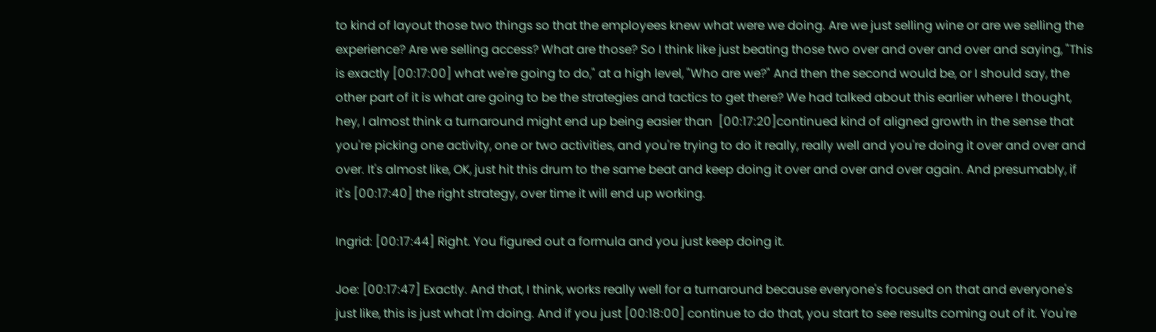to kind of layout those two things so that the employees knew what were we doing. Are we just selling wine or are we selling the experience? Are we selling access? What are those? So I think like just beating those two over and over and over and saying, "This is exactly [00:17:00] what we're going to do," at a high level, "Who are we?" And then the second would be, or I should say, the other part of it is what are going to be the strategies and tactics to get there? We had talked about this earlier where I thought, hey, I almost think a turnaround might end up being easier than  [00:17:20]continued kind of aligned growth in the sense that you're picking one activity, one or two activities, and you're trying to do it really, really well and you're doing it over and over and over. It's almost like, OK, just hit this drum to the same beat and keep doing it over and over and over again. And presumably, if it's [00:17:40] the right strategy, over time it will end up working.

Ingrid: [00:17:44] Right. You figured out a formula and you just keep doing it.

Joe: [00:17:47] Exactly. And that, I think, works really well for a turnaround because everyone's focused on that and everyone's just like, this is just what I'm doing. And if you just [00:18:00] continue to do that, you start to see results coming out of it. You're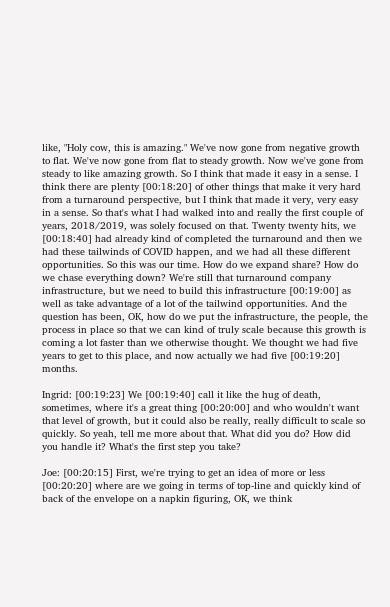like, "Holy cow, this is amazing." We've now gone from negative growth to flat. We've now gone from flat to steady growth. Now we've gone from steady to like amazing growth. So I think that made it easy in a sense. I think there are plenty [00:18:20] of other things that make it very hard from a turnaround perspective, but I think that made it very, very easy in a sense. So that's what I had walked into and really the first couple of years, 2018/2019, was solely focused on that. Twenty twenty hits, we [00:18:40] had already kind of completed the turnaround and then we had these tailwinds of COVID happen, and we had all these different opportunities. So this was our time. How do we expand share? How do we chase everything down? We're still that turnaround company infrastructure, but we need to build this infrastructure [00:19:00] as well as take advantage of a lot of the tailwind opportunities. And the question has been, OK, how do we put the infrastructure, the people, the process in place so that we can kind of truly scale because this growth is coming a lot faster than we otherwise thought. We thought we had five years to get to this place, and now actually we had five [00:19:20] months.

Ingrid: [00:19:23] We [00:19:40] call it like the hug of death, sometimes, where it's a great thing [00:20:00] and who wouldn't want that level of growth, but it could also be really, really difficult to scale so quickly. So yeah, tell me more about that. What did you do? How did you handle it? What's the first step you take?

Joe: [00:20:15] First, we're trying to get an idea of more or less [00:20:20] where are we going in terms of top-line and quickly kind of back of the envelope on a napkin figuring, OK, we think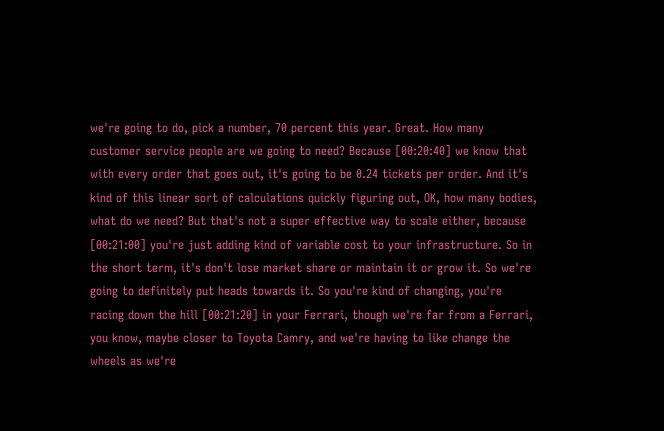we're going to do, pick a number, 70 percent this year. Great. How many customer service people are we going to need? Because [00:20:40] we know that with every order that goes out, it's going to be 0.24 tickets per order. And it's kind of this linear sort of calculations quickly figuring out, OK, how many bodies, what do we need? But that's not a super effective way to scale either, because [00:21:00] you're just adding kind of variable cost to your infrastructure. So in the short term, it's don't lose market share or maintain it or grow it. So we're going to definitely put heads towards it. So you're kind of changing, you're racing down the hill [00:21:20] in your Ferrari, though we're far from a Ferrari, you know, maybe closer to Toyota Camry, and we're having to like change the wheels as we're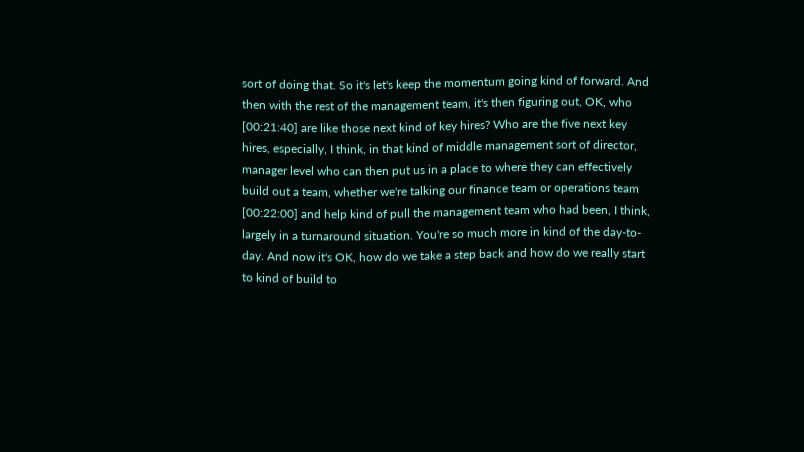sort of doing that. So it's let's keep the momentum going kind of forward. And then with the rest of the management team, it's then figuring out, OK, who [00:21:40] are like those next kind of key hires? Who are the five next key hires, especially, I think, in that kind of middle management sort of director, manager level who can then put us in a place to where they can effectively build out a team, whether we're talking our finance team or operations team [00:22:00] and help kind of pull the management team who had been, I think, largely in a turnaround situation. You're so much more in kind of the day-to-day. And now it's OK, how do we take a step back and how do we really start to kind of build to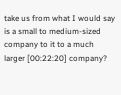take us from what I would say is a small to medium-sized company to it to a much larger [00:22:20] company?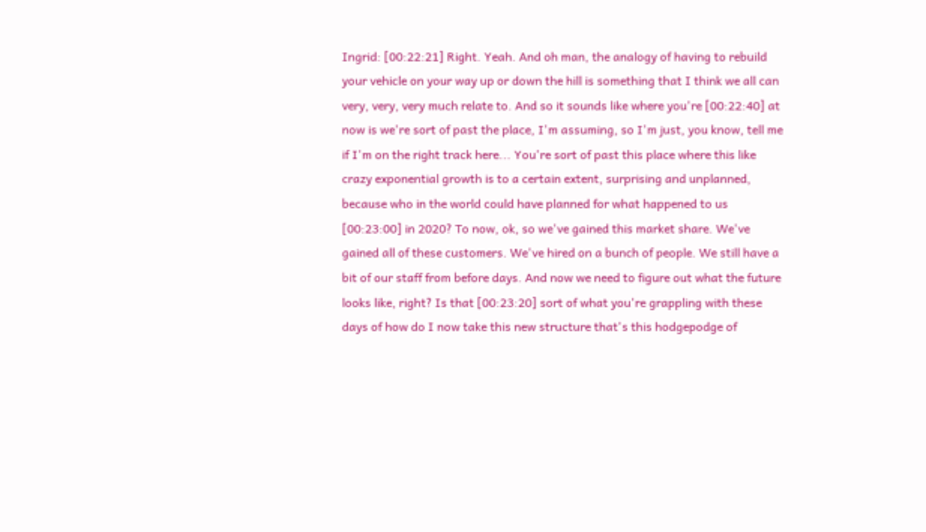Ingrid: [00:22:21] Right. Yeah. And oh man, the analogy of having to rebuild your vehicle on your way up or down the hill is something that I think we all can very, very, very much relate to. And so it sounds like where you're [00:22:40] at now is we're sort of past the place, I'm assuming, so I'm just, you know, tell me if I'm on the right track here... You're sort of past this place where this like crazy exponential growth is to a certain extent, surprising and unplanned, because who in the world could have planned for what happened to us [00:23:00] in 2020? To now, ok, so we've gained this market share. We've gained all of these customers. We've hired on a bunch of people. We still have a bit of our staff from before days. And now we need to figure out what the future looks like, right? Is that [00:23:20] sort of what you're grappling with these days of how do I now take this new structure that's this hodgepodge of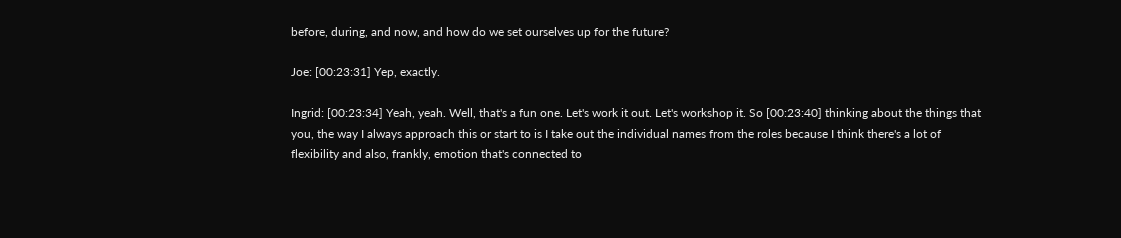before, during, and now, and how do we set ourselves up for the future?

Joe: [00:23:31] Yep, exactly.

Ingrid: [00:23:34] Yeah, yeah. Well, that's a fun one. Let's work it out. Let's workshop it. So [00:23:40] thinking about the things that you, the way I always approach this or start to is I take out the individual names from the roles because I think there's a lot of flexibility and also, frankly, emotion that's connected to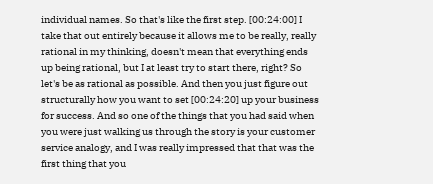individual names. So that's like the first step. [00:24:00] I take that out entirely because it allows me to be really, really rational in my thinking, doesn't mean that everything ends up being rational, but I at least try to start there, right? So let's be as rational as possible. And then you just figure out structurally how you want to set [00:24:20] up your business for success. And so one of the things that you had said when you were just walking us through the story is your customer service analogy, and I was really impressed that that was the first thing that you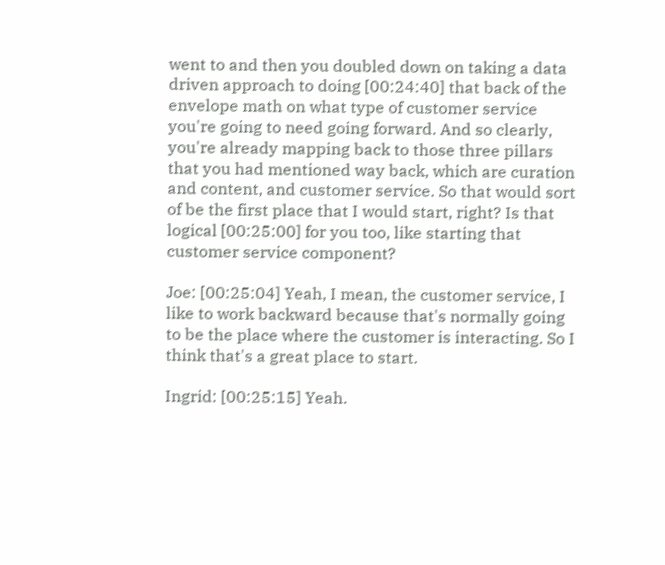went to and then you doubled down on taking a data driven approach to doing [00:24:40] that back of the envelope math on what type of customer service you're going to need going forward. And so clearly, you're already mapping back to those three pillars that you had mentioned way back, which are curation and content, and customer service. So that would sort of be the first place that I would start, right? Is that logical [00:25:00] for you too, like starting that customer service component?

Joe: [00:25:04] Yeah, I mean, the customer service, I like to work backward because that's normally going to be the place where the customer is interacting. So I think that's a great place to start.

Ingrid: [00:25:15] Yeah.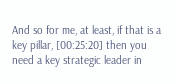And so for me, at least, if that is a key pillar, [00:25:20] then you need a key strategic leader in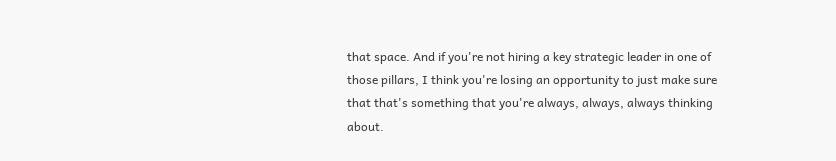that space. And if you're not hiring a key strategic leader in one of those pillars, I think you're losing an opportunity to just make sure that that's something that you're always, always, always thinking about.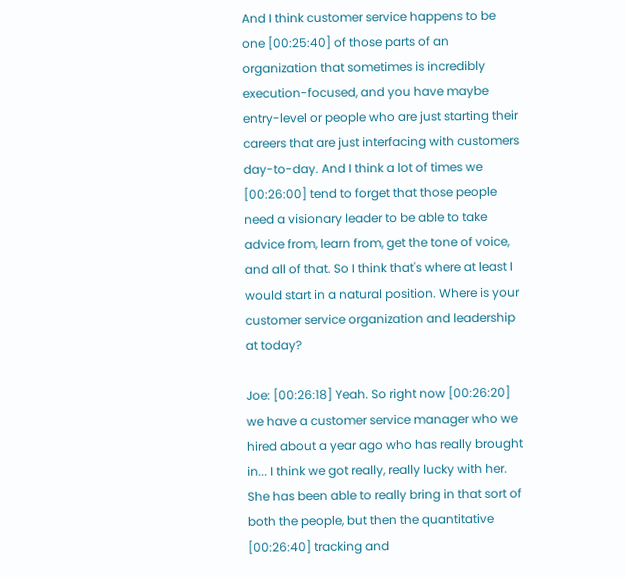And I think customer service happens to be one [00:25:40] of those parts of an organization that sometimes is incredibly execution-focused, and you have maybe entry-level or people who are just starting their careers that are just interfacing with customers day-to-day. And I think a lot of times we [00:26:00] tend to forget that those people need a visionary leader to be able to take advice from, learn from, get the tone of voice, and all of that. So I think that's where at least I would start in a natural position. Where is your customer service organization and leadership at today?

Joe: [00:26:18] Yeah. So right now [00:26:20] we have a customer service manager who we hired about a year ago who has really brought in... I think we got really, really lucky with her. She has been able to really bring in that sort of both the people, but then the quantitative [00:26:40] tracking and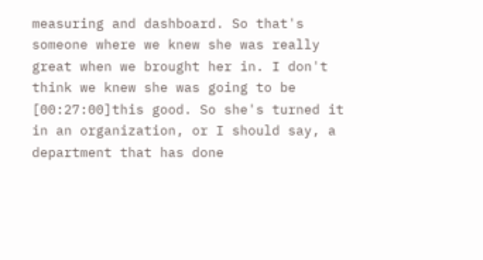measuring and dashboard. So that's someone where we knew she was really great when we brought her in. I don't think we knew she was going to be  [00:27:00]this good. So she's turned it in an organization, or I should say, a department that has done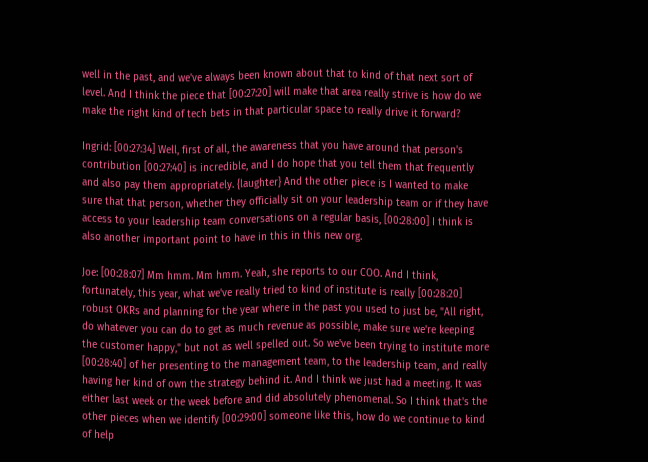well in the past, and we've always been known about that to kind of that next sort of level. And I think the piece that [00:27:20] will make that area really strive is how do we make the right kind of tech bets in that particular space to really drive it forward?

Ingrid: [00:27:34] Well, first of all, the awareness that you have around that person's contribution [00:27:40] is incredible, and I do hope that you tell them that frequently and also pay them appropriately. {laughter} And the other piece is I wanted to make sure that that person, whether they officially sit on your leadership team or if they have access to your leadership team conversations on a regular basis, [00:28:00] I think is also another important point to have in this in this new org.

Joe: [00:28:07] Mm hmm. Mm hmm. Yeah, she reports to our COO. And I think, fortunately, this year, what we've really tried to kind of institute is really [00:28:20] robust OKRs and planning for the year where in the past you used to just be, "All right, do whatever you can do to get as much revenue as possible, make sure we're keeping the customer happy," but not as well spelled out. So we've been trying to institute more [00:28:40] of her presenting to the management team, to the leadership team, and really having her kind of own the strategy behind it. And I think we just had a meeting. It was either last week or the week before and did absolutely phenomenal. So I think that's the other pieces when we identify [00:29:00] someone like this, how do we continue to kind of help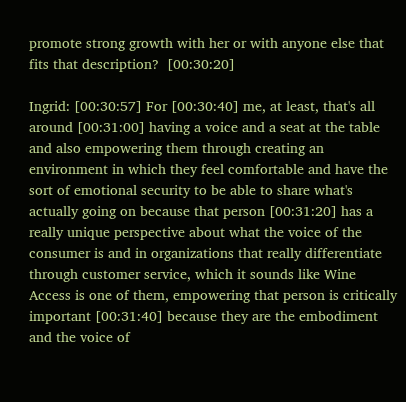promote strong growth with her or with anyone else that fits that description?  [00:30:20]

Ingrid: [00:30:57] For [00:30:40] me, at least, that's all around [00:31:00] having a voice and a seat at the table and also empowering them through creating an environment in which they feel comfortable and have the sort of emotional security to be able to share what's actually going on because that person [00:31:20] has a really unique perspective about what the voice of the consumer is and in organizations that really differentiate through customer service, which it sounds like Wine Access is one of them, empowering that person is critically important [00:31:40] because they are the embodiment and the voice of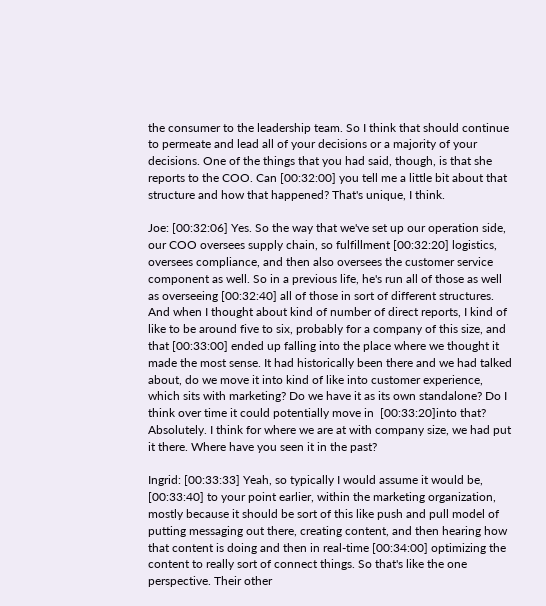the consumer to the leadership team. So I think that should continue to permeate and lead all of your decisions or a majority of your decisions. One of the things that you had said, though, is that she reports to the COO. Can [00:32:00] you tell me a little bit about that structure and how that happened? That's unique, I think.

Joe: [00:32:06] Yes. So the way that we've set up our operation side, our COO oversees supply chain, so fulfillment [00:32:20] logistics, oversees compliance, and then also oversees the customer service component as well. So in a previous life, he's run all of those as well as overseeing [00:32:40] all of those in sort of different structures. And when I thought about kind of number of direct reports, I kind of like to be around five to six, probably for a company of this size, and that [00:33:00] ended up falling into the place where we thought it made the most sense. It had historically been there and we had talked about, do we move it into kind of like into customer experience, which sits with marketing? Do we have it as its own standalone? Do I think over time it could potentially move in  [00:33:20]into that? Absolutely. I think for where we are at with company size, we had put it there. Where have you seen it in the past?

Ingrid: [00:33:33] Yeah, so typically I would assume it would be, [00:33:40] to your point earlier, within the marketing organization, mostly because it should be sort of this like push and pull model of putting messaging out there, creating content, and then hearing how that content is doing and then in real-time [00:34:00] optimizing the content to really sort of connect things. So that's like the one perspective. Their other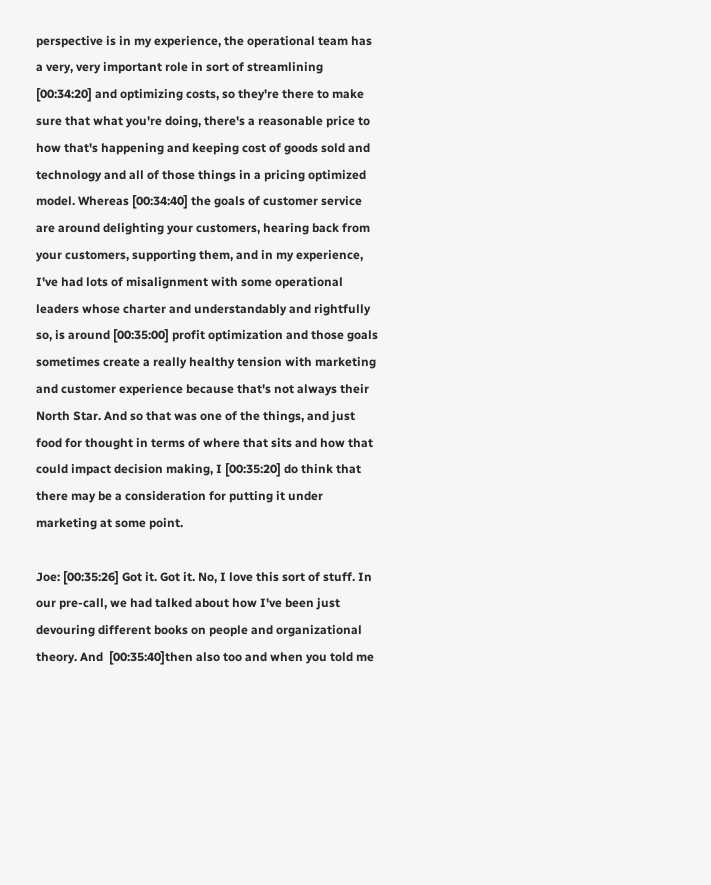perspective is in my experience, the operational team has a very, very important role in sort of streamlining [00:34:20] and optimizing costs, so they're there to make sure that what you're doing, there's a reasonable price to how that's happening and keeping cost of goods sold and technology and all of those things in a pricing optimized model. Whereas [00:34:40] the goals of customer service are around delighting your customers, hearing back from your customers, supporting them, and in my experience, I've had lots of misalignment with some operational leaders whose charter and understandably and rightfully so, is around [00:35:00] profit optimization and those goals sometimes create a really healthy tension with marketing and customer experience because that's not always their North Star. And so that was one of the things, and just food for thought in terms of where that sits and how that could impact decision making, I [00:35:20] do think that there may be a consideration for putting it under marketing at some point.

Joe: [00:35:26] Got it. Got it. No, I love this sort of stuff. In our pre-call, we had talked about how I've been just devouring different books on people and organizational theory. And  [00:35:40]then also too and when you told me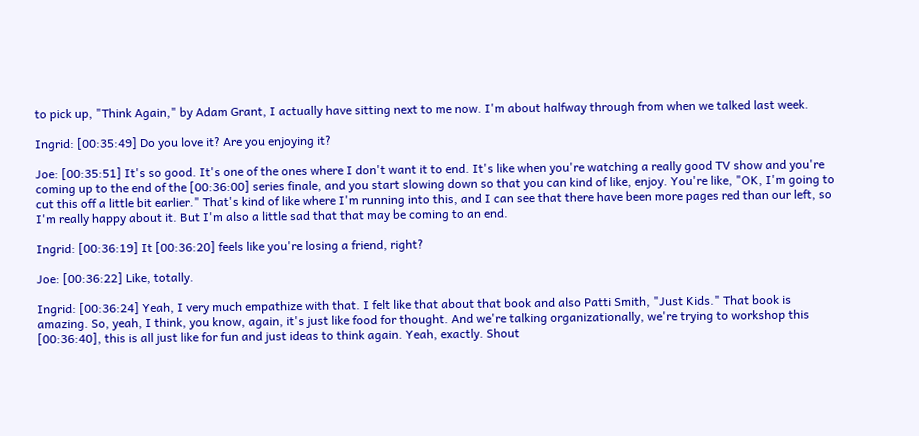to pick up, "Think Again," by Adam Grant, I actually have sitting next to me now. I'm about halfway through from when we talked last week.

Ingrid: [00:35:49] Do you love it? Are you enjoying it?

Joe: [00:35:51] It's so good. It's one of the ones where I don't want it to end. It's like when you're watching a really good TV show and you're coming up to the end of the [00:36:00] series finale, and you start slowing down so that you can kind of like, enjoy. You're like, "OK, I'm going to cut this off a little bit earlier." That's kind of like where I'm running into this, and I can see that there have been more pages red than our left, so I'm really happy about it. But I'm also a little sad that that may be coming to an end.

Ingrid: [00:36:19] It [00:36:20] feels like you're losing a friend, right?

Joe: [00:36:22] Like, totally.

Ingrid: [00:36:24] Yeah, I very much empathize with that. I felt like that about that book and also Patti Smith, "Just Kids." That book is amazing. So, yeah, I think, you know, again, it's just like food for thought. And we're talking organizationally, we're trying to workshop this [00:36:40], this is all just like for fun and just ideas to think again. Yeah, exactly. Shout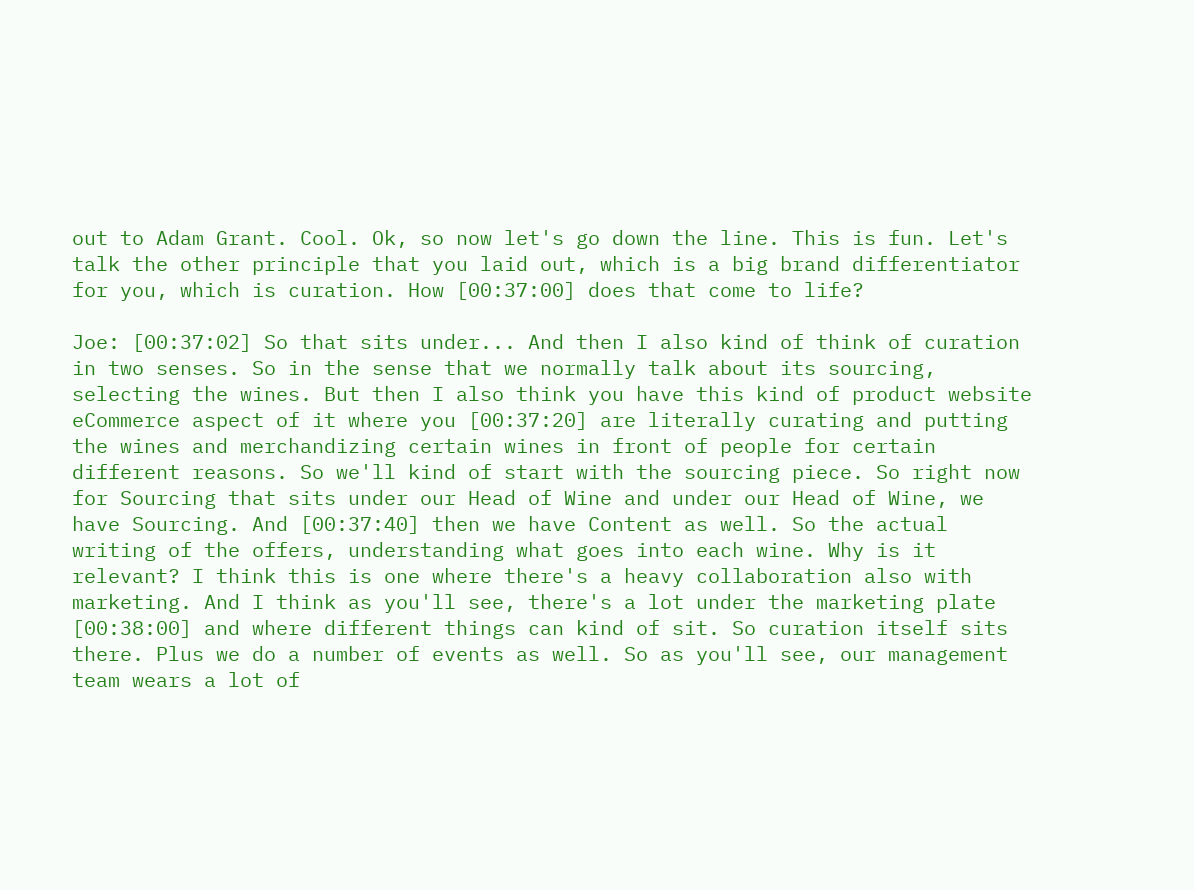out to Adam Grant. Cool. Ok, so now let's go down the line. This is fun. Let's talk the other principle that you laid out, which is a big brand differentiator for you, which is curation. How [00:37:00] does that come to life?

Joe: [00:37:02] So that sits under... And then I also kind of think of curation in two senses. So in the sense that we normally talk about its sourcing, selecting the wines. But then I also think you have this kind of product website eCommerce aspect of it where you [00:37:20] are literally curating and putting the wines and merchandizing certain wines in front of people for certain different reasons. So we'll kind of start with the sourcing piece. So right now for Sourcing that sits under our Head of Wine and under our Head of Wine, we have Sourcing. And [00:37:40] then we have Content as well. So the actual writing of the offers, understanding what goes into each wine. Why is it relevant? I think this is one where there's a heavy collaboration also with marketing. And I think as you'll see, there's a lot under the marketing plate [00:38:00] and where different things can kind of sit. So curation itself sits there. Plus we do a number of events as well. So as you'll see, our management team wears a lot of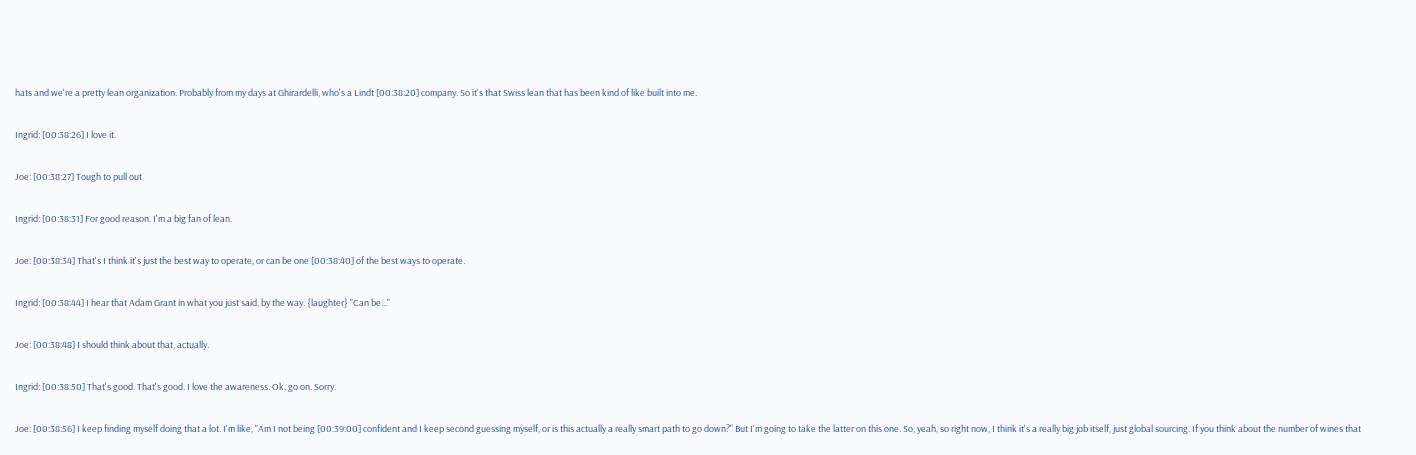hats and we're a pretty lean organization. Probably from my days at Ghirardelli, who's a Lindt [00:38:20] company. So it's that Swiss lean that has been kind of like built into me.

Ingrid: [00:38:26] I love it.

Joe: [00:38:27] Tough to pull out

Ingrid: [00:38:31] For good reason. I'm a big fan of lean.

Joe: [00:38:34] That's I think it's just the best way to operate, or can be one [00:38:40] of the best ways to operate.

Ingrid: [00:38:44] I hear that Adam Grant in what you just said, by the way. {laughter} "Can be..."

Joe: [00:38:48] I should think about that, actually.

Ingrid: [00:38:50] That's good. That's good. I love the awareness. Ok, go on. Sorry.

Joe: [00:38:56] I keep finding myself doing that a lot. I'm like, "Am I not being [00:39:00] confident and I keep second guessing myself, or is this actually a really smart path to go down?" But I'm going to take the latter on this one. So, yeah, so right now, I think it's a really big job itself, just global sourcing. If you think about the number of wines that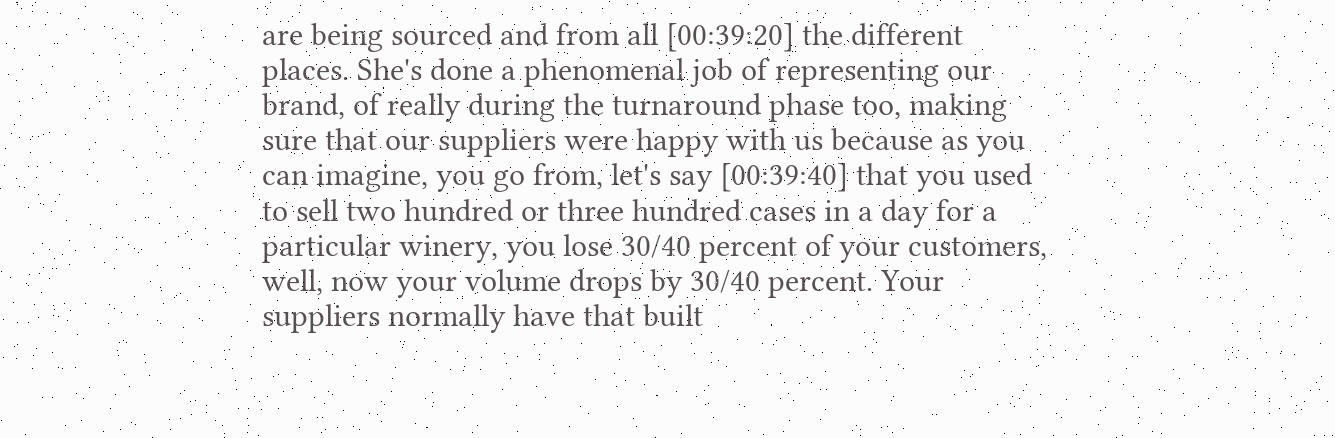are being sourced and from all [00:39:20] the different places. She's done a phenomenal job of representing our brand, of really during the turnaround phase too, making sure that our suppliers were happy with us because as you can imagine, you go from, let's say [00:39:40] that you used to sell two hundred or three hundred cases in a day for a particular winery, you lose 30/40 percent of your customers, well, now your volume drops by 30/40 percent. Your suppliers normally have that built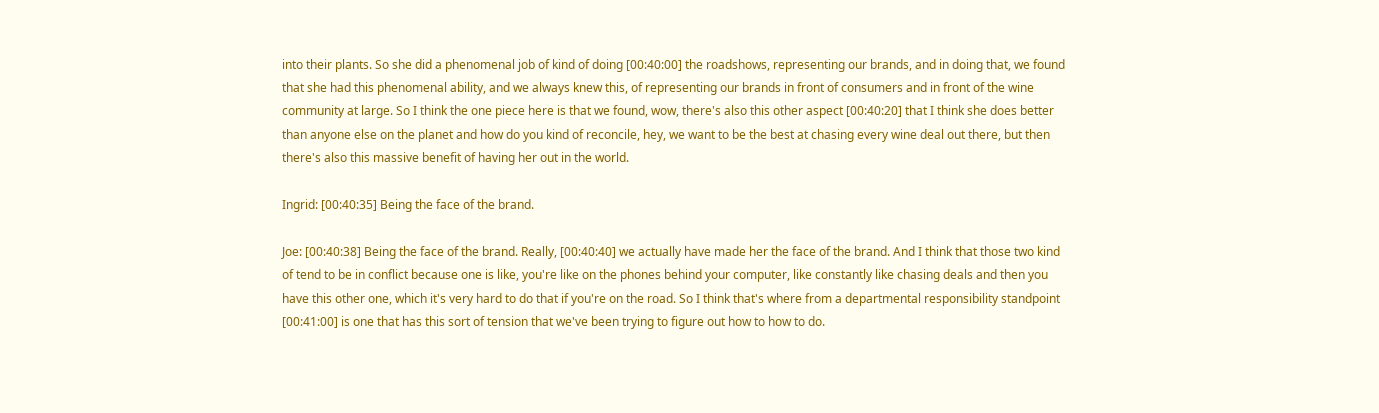into their plants. So she did a phenomenal job of kind of doing [00:40:00] the roadshows, representing our brands, and in doing that, we found that she had this phenomenal ability, and we always knew this, of representing our brands in front of consumers and in front of the wine community at large. So I think the one piece here is that we found, wow, there's also this other aspect [00:40:20] that I think she does better than anyone else on the planet and how do you kind of reconcile, hey, we want to be the best at chasing every wine deal out there, but then there's also this massive benefit of having her out in the world.

Ingrid: [00:40:35] Being the face of the brand.

Joe: [00:40:38] Being the face of the brand. Really, [00:40:40] we actually have made her the face of the brand. And I think that those two kind of tend to be in conflict because one is like, you're like on the phones behind your computer, like constantly like chasing deals and then you have this other one, which it's very hard to do that if you're on the road. So I think that's where from a departmental responsibility standpoint [00:41:00] is one that has this sort of tension that we've been trying to figure out how to how to do.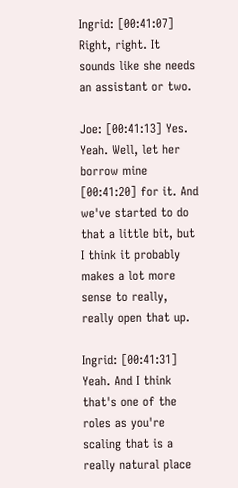Ingrid: [00:41:07] Right, right. It sounds like she needs an assistant or two.

Joe: [00:41:13] Yes. Yeah. Well, let her borrow mine [00:41:20] for it. And we've started to do that a little bit, but I think it probably makes a lot more sense to really, really open that up.

Ingrid: [00:41:31] Yeah. And I think that's one of the roles as you're scaling that is a really natural place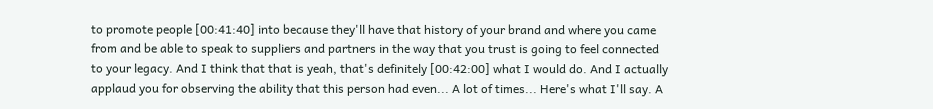to promote people [00:41:40] into because they'll have that history of your brand and where you came from and be able to speak to suppliers and partners in the way that you trust is going to feel connected to your legacy. And I think that that is yeah, that's definitely [00:42:00] what I would do. And I actually applaud you for observing the ability that this person had even... A lot of times... Here's what I'll say. A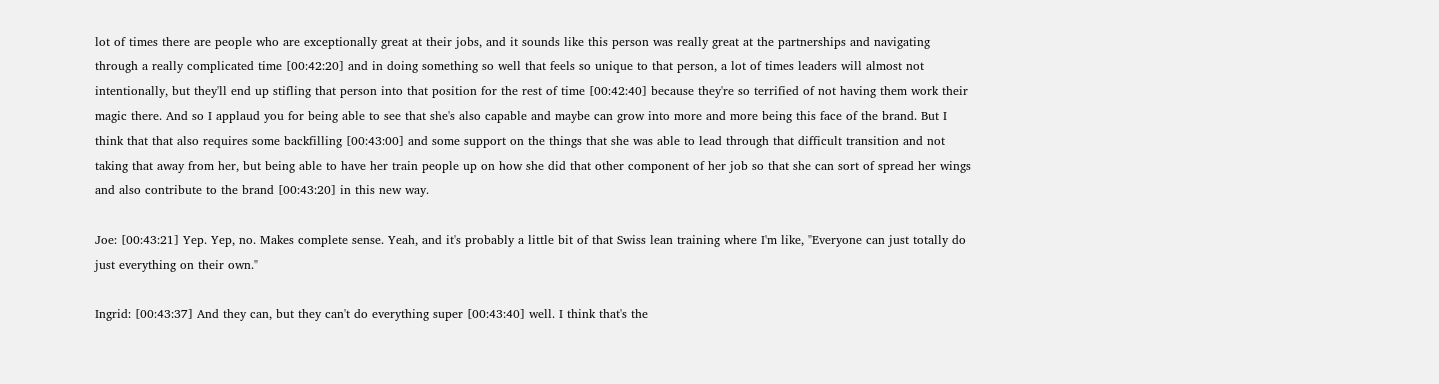lot of times there are people who are exceptionally great at their jobs, and it sounds like this person was really great at the partnerships and navigating through a really complicated time [00:42:20] and in doing something so well that feels so unique to that person, a lot of times leaders will almost not intentionally, but they'll end up stifling that person into that position for the rest of time [00:42:40] because they're so terrified of not having them work their magic there. And so I applaud you for being able to see that she's also capable and maybe can grow into more and more being this face of the brand. But I think that that also requires some backfilling [00:43:00] and some support on the things that she was able to lead through that difficult transition and not taking that away from her, but being able to have her train people up on how she did that other component of her job so that she can sort of spread her wings and also contribute to the brand [00:43:20] in this new way.

Joe: [00:43:21] Yep. Yep, no. Makes complete sense. Yeah, and it's probably a little bit of that Swiss lean training where I'm like, "Everyone can just totally do just everything on their own."

Ingrid: [00:43:37] And they can, but they can't do everything super [00:43:40] well. I think that's the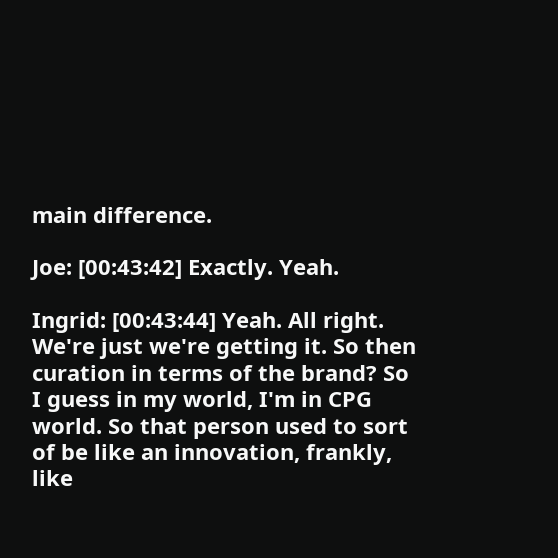main difference.

Joe: [00:43:42] Exactly. Yeah.

Ingrid: [00:43:44] Yeah. All right. We're just we're getting it. So then curation in terms of the brand? So I guess in my world, I'm in CPG world. So that person used to sort of be like an innovation, frankly, like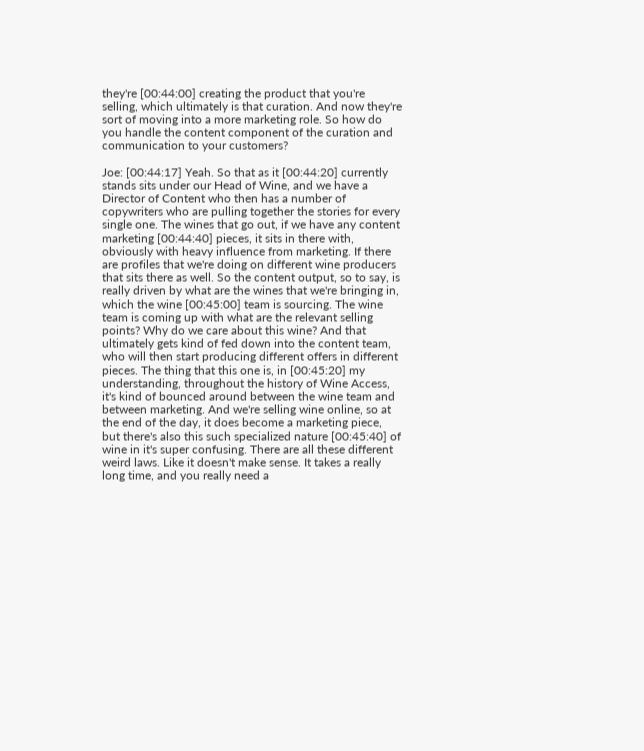they're [00:44:00] creating the product that you're selling, which ultimately is that curation. And now they're sort of moving into a more marketing role. So how do you handle the content component of the curation and communication to your customers?

Joe: [00:44:17] Yeah. So that as it [00:44:20] currently stands sits under our Head of Wine, and we have a Director of Content who then has a number of copywriters who are pulling together the stories for every single one. The wines that go out, if we have any content marketing [00:44:40] pieces, it sits in there with, obviously with heavy influence from marketing. If there are profiles that we're doing on different wine producers that sits there as well. So the content output, so to say, is really driven by what are the wines that we're bringing in, which the wine [00:45:00] team is sourcing. The wine team is coming up with what are the relevant selling points? Why do we care about this wine? And that ultimately gets kind of fed down into the content team, who will then start producing different offers in different pieces. The thing that this one is, in [00:45:20] my understanding, throughout the history of Wine Access, it's kind of bounced around between the wine team and between marketing. And we're selling wine online, so at the end of the day, it does become a marketing piece, but there's also this such specialized nature [00:45:40] of wine in it's super confusing. There are all these different weird laws. Like it doesn't make sense. It takes a really long time, and you really need a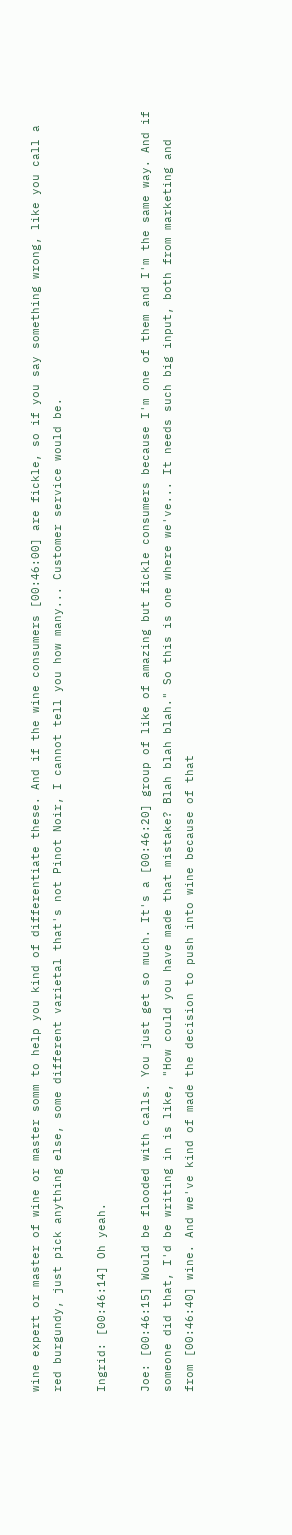wine expert or master of wine or master somm to help you kind of differentiate these. And if the wine consumers [00:46:00] are fickle, so if you say something wrong, like you call a red burgundy, just pick anything else, some different varietal that's not Pinot Noir, I cannot tell you how many... Customer service would be.

Ingrid: [00:46:14] Oh yeah.

Joe: [00:46:15] Would be flooded with calls. You just get so much. It's a [00:46:20] group of like of amazing but fickle consumers because I'm one of them and I'm the same way. And if someone did that, I'd be writing in is like, "How could you have made that mistake? Blah blah blah." So this is one where we've... It needs such big input, both from marketing and from [00:46:40] wine. And we've kind of made the decision to push into wine because of that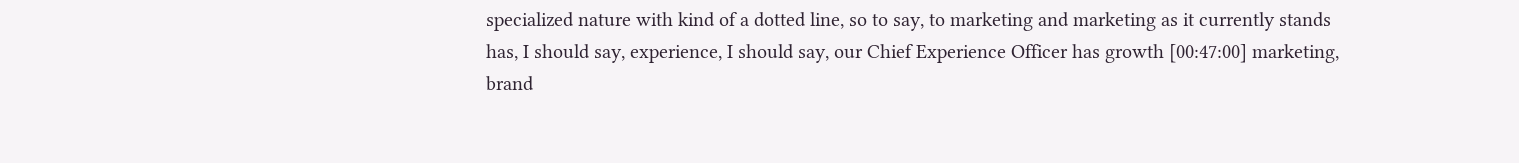specialized nature with kind of a dotted line, so to say, to marketing and marketing as it currently stands has, I should say, experience, I should say, our Chief Experience Officer has growth [00:47:00] marketing, brand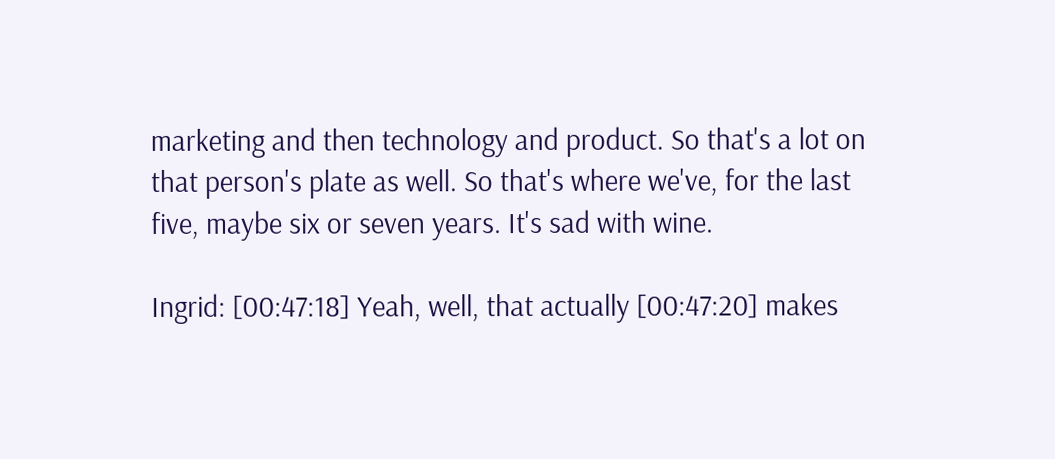marketing and then technology and product. So that's a lot on that person's plate as well. So that's where we've, for the last five, maybe six or seven years. It's sad with wine.

Ingrid: [00:47:18] Yeah, well, that actually [00:47:20] makes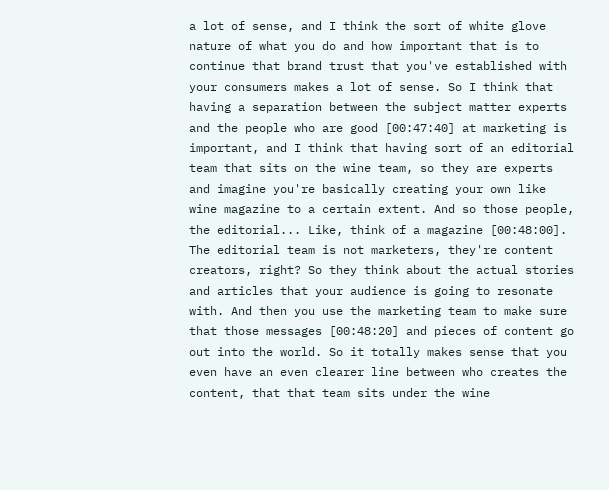a lot of sense, and I think the sort of white glove nature of what you do and how important that is to continue that brand trust that you've established with your consumers makes a lot of sense. So I think that having a separation between the subject matter experts and the people who are good [00:47:40] at marketing is important, and I think that having sort of an editorial team that sits on the wine team, so they are experts and imagine you're basically creating your own like wine magazine to a certain extent. And so those people, the editorial... Like, think of a magazine [00:48:00]. The editorial team is not marketers, they're content creators, right? So they think about the actual stories and articles that your audience is going to resonate with. And then you use the marketing team to make sure that those messages [00:48:20] and pieces of content go out into the world. So it totally makes sense that you even have an even clearer line between who creates the content, that that team sits under the wine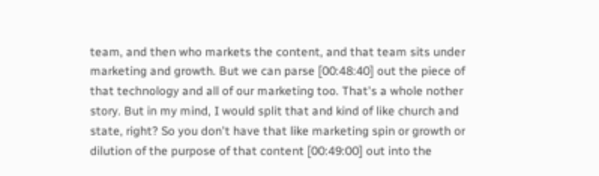team, and then who markets the content, and that team sits under marketing and growth. But we can parse [00:48:40] out the piece of that technology and all of our marketing too. That's a whole nother story. But in my mind, I would split that and kind of like church and state, right? So you don't have that like marketing spin or growth or dilution of the purpose of that content [00:49:00] out into the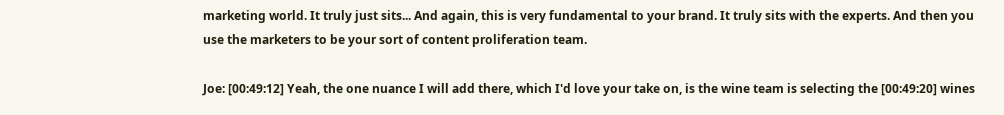marketing world. It truly just sits... And again, this is very fundamental to your brand. It truly sits with the experts. And then you use the marketers to be your sort of content proliferation team.

Joe: [00:49:12] Yeah, the one nuance I will add there, which I'd love your take on, is the wine team is selecting the [00:49:20] wines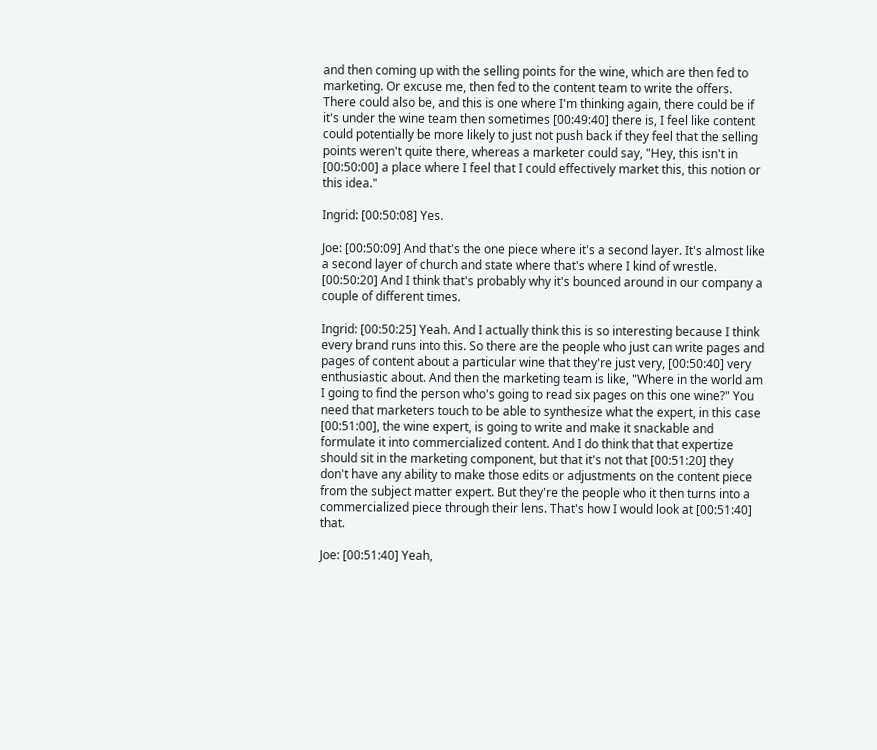and then coming up with the selling points for the wine, which are then fed to marketing. Or excuse me, then fed to the content team to write the offers. There could also be, and this is one where I'm thinking again, there could be if it's under the wine team then sometimes [00:49:40] there is, I feel like content could potentially be more likely to just not push back if they feel that the selling points weren't quite there, whereas a marketer could say, "Hey, this isn't in [00:50:00] a place where I feel that I could effectively market this, this notion or this idea."

Ingrid: [00:50:08] Yes.

Joe: [00:50:09] And that's the one piece where it's a second layer. It's almost like a second layer of church and state where that's where I kind of wrestle. [00:50:20] And I think that's probably why it's bounced around in our company a couple of different times.

Ingrid: [00:50:25] Yeah. And I actually think this is so interesting because I think every brand runs into this. So there are the people who just can write pages and pages of content about a particular wine that they're just very, [00:50:40] very enthusiastic about. And then the marketing team is like, "Where in the world am I going to find the person who's going to read six pages on this one wine?" You need that marketers touch to be able to synthesize what the expert, in this case [00:51:00], the wine expert, is going to write and make it snackable and formulate it into commercialized content. And I do think that that expertize should sit in the marketing component, but that it's not that [00:51:20] they don't have any ability to make those edits or adjustments on the content piece from the subject matter expert. But they're the people who it then turns into a commercialized piece through their lens. That's how I would look at [00:51:40] that.

Joe: [00:51:40] Yeah,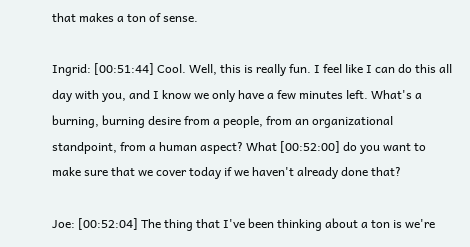that makes a ton of sense.

Ingrid: [00:51:44] Cool. Well, this is really fun. I feel like I can do this all day with you, and I know we only have a few minutes left. What's a burning, burning desire from a people, from an organizational standpoint, from a human aspect? What [00:52:00] do you want to make sure that we cover today if we haven't already done that?

Joe: [00:52:04] The thing that I've been thinking about a ton is we're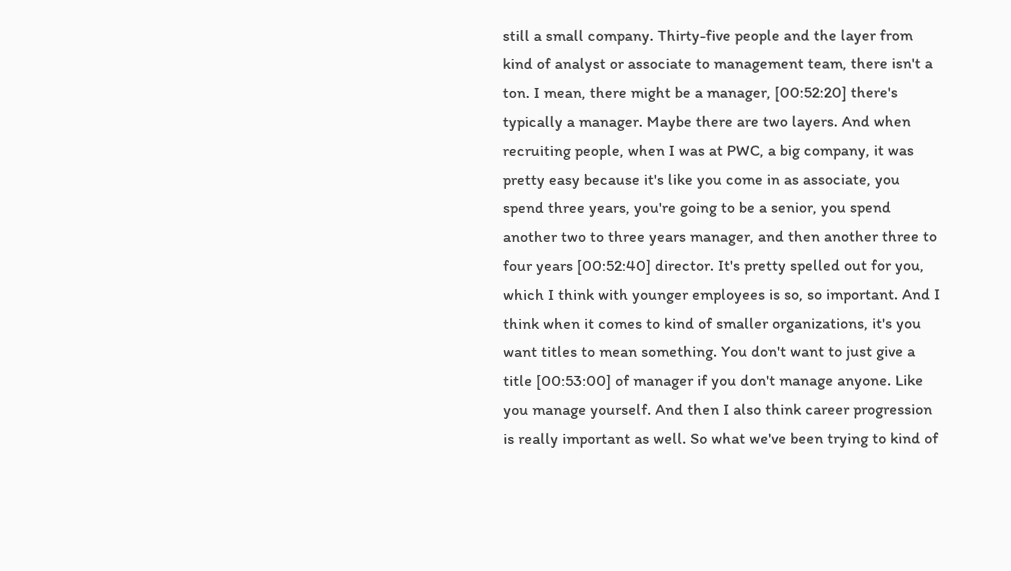still a small company. Thirty-five people and the layer from kind of analyst or associate to management team, there isn't a ton. I mean, there might be a manager, [00:52:20] there's typically a manager. Maybe there are two layers. And when recruiting people, when I was at PWC, a big company, it was pretty easy because it's like you come in as associate, you spend three years, you're going to be a senior, you spend another two to three years manager, and then another three to four years [00:52:40] director. It's pretty spelled out for you, which I think with younger employees is so, so important. And I think when it comes to kind of smaller organizations, it's you want titles to mean something. You don't want to just give a title [00:53:00] of manager if you don't manage anyone. Like you manage yourself. And then I also think career progression is really important as well. So what we've been trying to kind of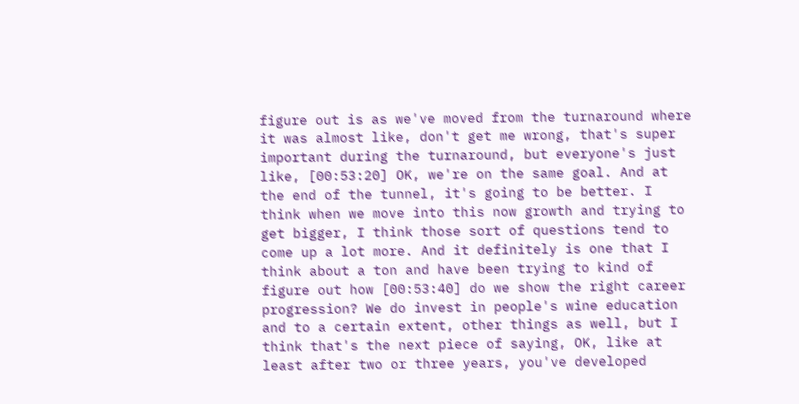figure out is as we've moved from the turnaround where it was almost like, don't get me wrong, that's super important during the turnaround, but everyone's just like, [00:53:20] OK, we're on the same goal. And at the end of the tunnel, it's going to be better. I think when we move into this now growth and trying to get bigger, I think those sort of questions tend to come up a lot more. And it definitely is one that I think about a ton and have been trying to kind of figure out how [00:53:40] do we show the right career progression? We do invest in people's wine education and to a certain extent, other things as well, but I think that's the next piece of saying, OK, like at least after two or three years, you've developed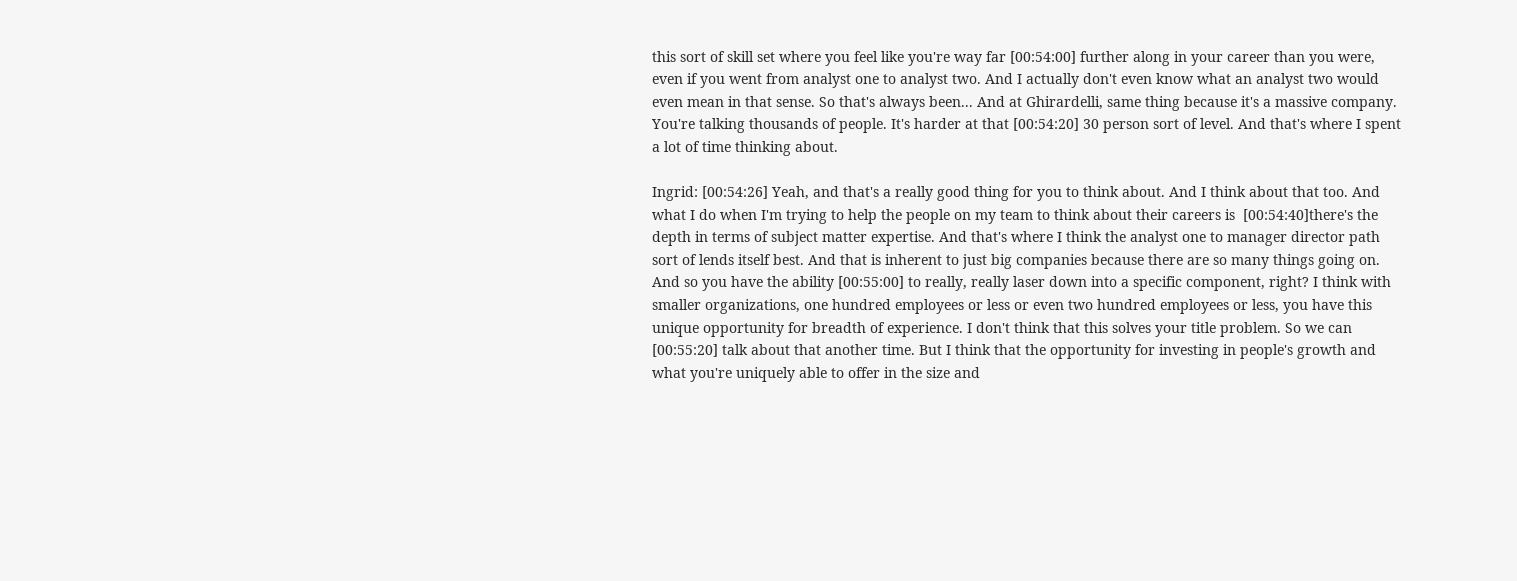this sort of skill set where you feel like you're way far [00:54:00] further along in your career than you were, even if you went from analyst one to analyst two. And I actually don't even know what an analyst two would even mean in that sense. So that's always been... And at Ghirardelli, same thing because it's a massive company. You're talking thousands of people. It's harder at that [00:54:20] 30 person sort of level. And that's where I spent a lot of time thinking about.

Ingrid: [00:54:26] Yeah, and that's a really good thing for you to think about. And I think about that too. And what I do when I'm trying to help the people on my team to think about their careers is  [00:54:40]there's the depth in terms of subject matter expertise. And that's where I think the analyst one to manager director path sort of lends itself best. And that is inherent to just big companies because there are so many things going on. And so you have the ability [00:55:00] to really, really laser down into a specific component, right? I think with smaller organizations, one hundred employees or less or even two hundred employees or less, you have this unique opportunity for breadth of experience. I don't think that this solves your title problem. So we can [00:55:20] talk about that another time. But I think that the opportunity for investing in people's growth and what you're uniquely able to offer in the size and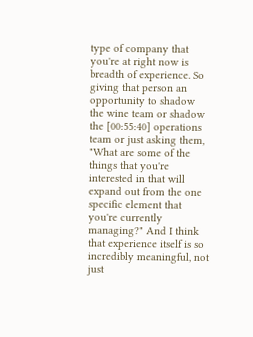type of company that you're at right now is breadth of experience. So giving that person an opportunity to shadow the wine team or shadow the [00:55:40] operations team or just asking them, "What are some of the things that you're interested in that will expand out from the one specific element that you're currently managing?" And I think that experience itself is so incredibly meaningful, not just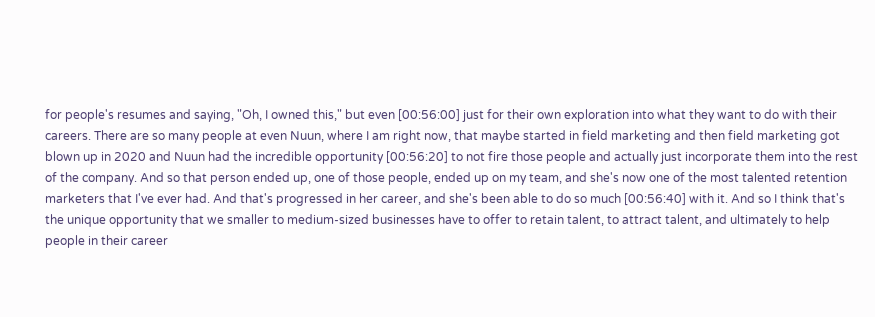for people's resumes and saying, "Oh, I owned this," but even [00:56:00] just for their own exploration into what they want to do with their careers. There are so many people at even Nuun, where I am right now, that maybe started in field marketing and then field marketing got blown up in 2020 and Nuun had the incredible opportunity [00:56:20] to not fire those people and actually just incorporate them into the rest of the company. And so that person ended up, one of those people, ended up on my team, and she's now one of the most talented retention marketers that I've ever had. And that's progressed in her career, and she's been able to do so much [00:56:40] with it. And so I think that's the unique opportunity that we smaller to medium-sized businesses have to offer to retain talent, to attract talent, and ultimately to help people in their career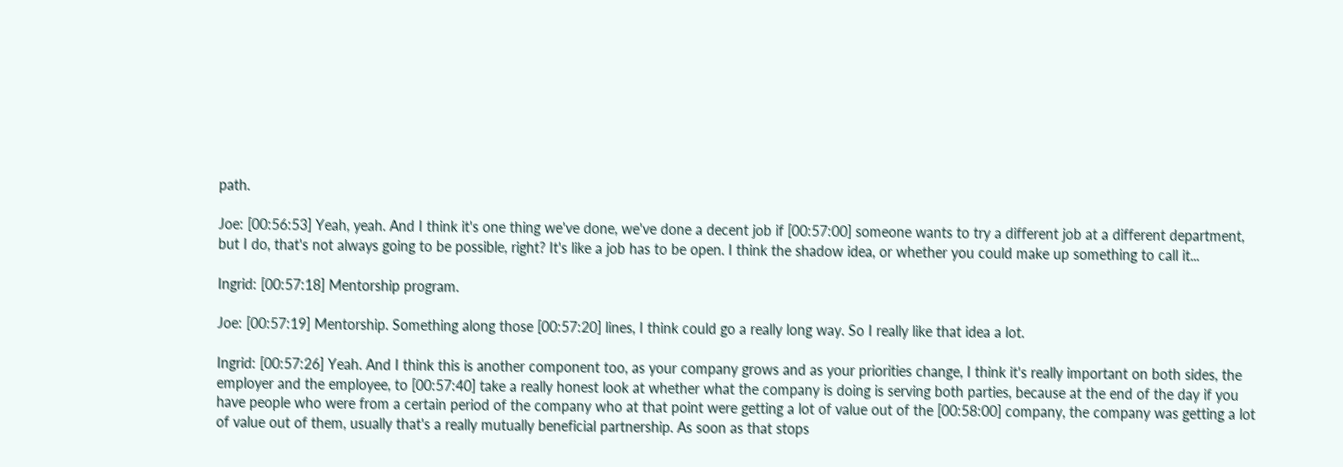path.

Joe: [00:56:53] Yeah, yeah. And I think it's one thing we've done, we've done a decent job if [00:57:00] someone wants to try a different job at a different department, but I do, that's not always going to be possible, right? It's like a job has to be open. I think the shadow idea, or whether you could make up something to call it...

Ingrid: [00:57:18] Mentorship program.

Joe: [00:57:19] Mentorship. Something along those [00:57:20] lines, I think could go a really long way. So I really like that idea a lot.

Ingrid: [00:57:26] Yeah. And I think this is another component too, as your company grows and as your priorities change, I think it's really important on both sides, the employer and the employee, to [00:57:40] take a really honest look at whether what the company is doing is serving both parties, because at the end of the day if you have people who were from a certain period of the company who at that point were getting a lot of value out of the [00:58:00] company, the company was getting a lot of value out of them, usually that's a really mutually beneficial partnership. As soon as that stops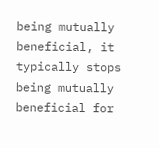being mutually beneficial, it typically stops being mutually beneficial for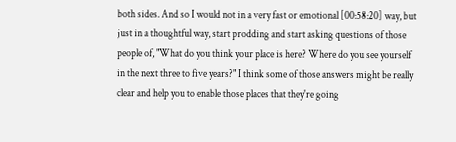both sides. And so I would not in a very fast or emotional [00:58:20] way, but just in a thoughtful way, start prodding and start asking questions of those people of, "What do you think your place is here? Where do you see yourself in the next three to five years?" I think some of those answers might be really clear and help you to enable those places that they're going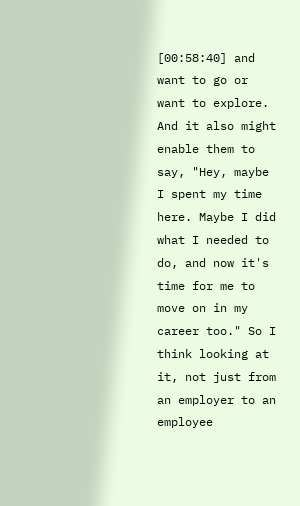[00:58:40] and want to go or want to explore. And it also might enable them to say, "Hey, maybe I spent my time here. Maybe I did what I needed to do, and now it's time for me to move on in my career too." So I think looking at it, not just from an employer to an employee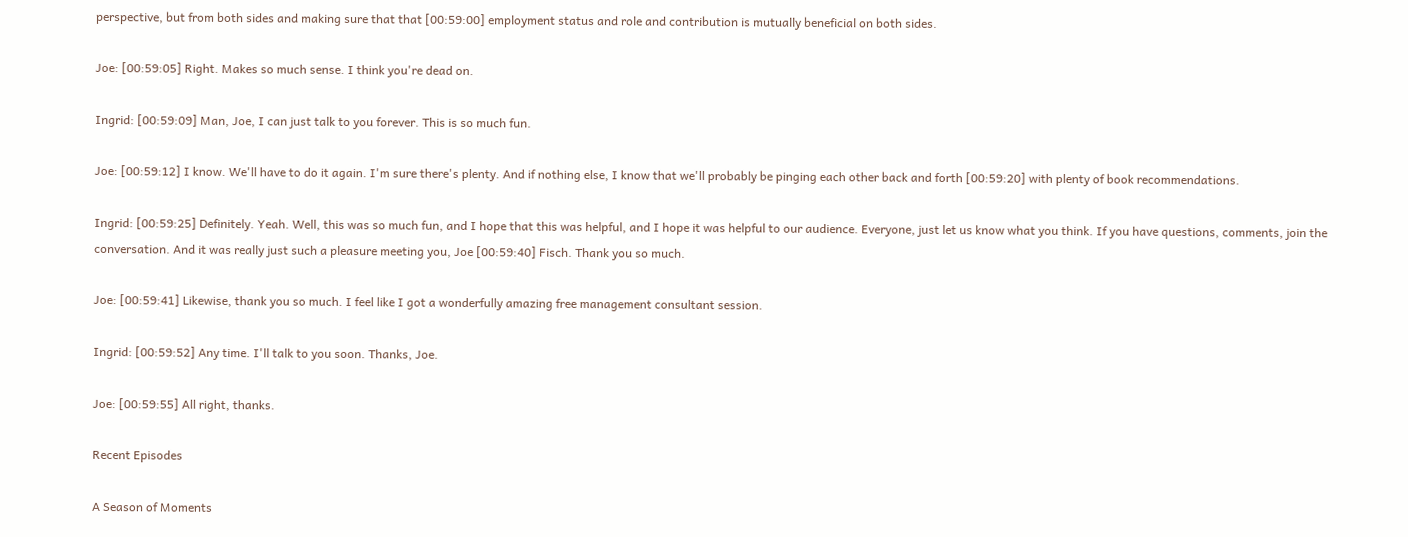perspective, but from both sides and making sure that that [00:59:00] employment status and role and contribution is mutually beneficial on both sides.

Joe: [00:59:05] Right. Makes so much sense. I think you're dead on.

Ingrid: [00:59:09] Man, Joe, I can just talk to you forever. This is so much fun.

Joe: [00:59:12] I know. We'll have to do it again. I'm sure there's plenty. And if nothing else, I know that we'll probably be pinging each other back and forth [00:59:20] with plenty of book recommendations.

Ingrid: [00:59:25] Definitely. Yeah. Well, this was so much fun, and I hope that this was helpful, and I hope it was helpful to our audience. Everyone, just let us know what you think. If you have questions, comments, join the conversation. And it was really just such a pleasure meeting you, Joe [00:59:40] Fisch. Thank you so much.

Joe: [00:59:41] Likewise, thank you so much. I feel like I got a wonderfully amazing free management consultant session.

Ingrid: [00:59:52] Any time. I'll talk to you soon. Thanks, Joe.

Joe: [00:59:55] All right, thanks.

Recent Episodes

A Season of Moments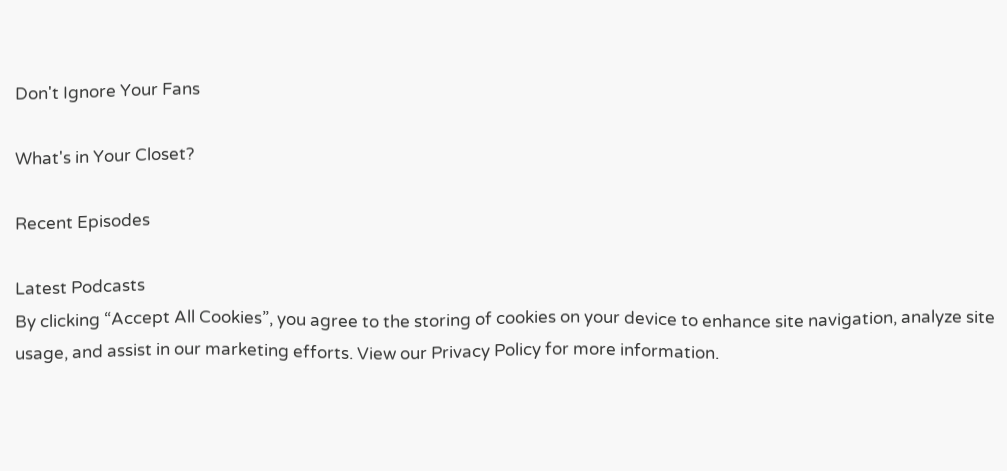Don't Ignore Your Fans

What's in Your Closet?

Recent Episodes

Latest Podcasts
By clicking “Accept All Cookies”, you agree to the storing of cookies on your device to enhance site navigation, analyze site usage, and assist in our marketing efforts. View our Privacy Policy for more information.